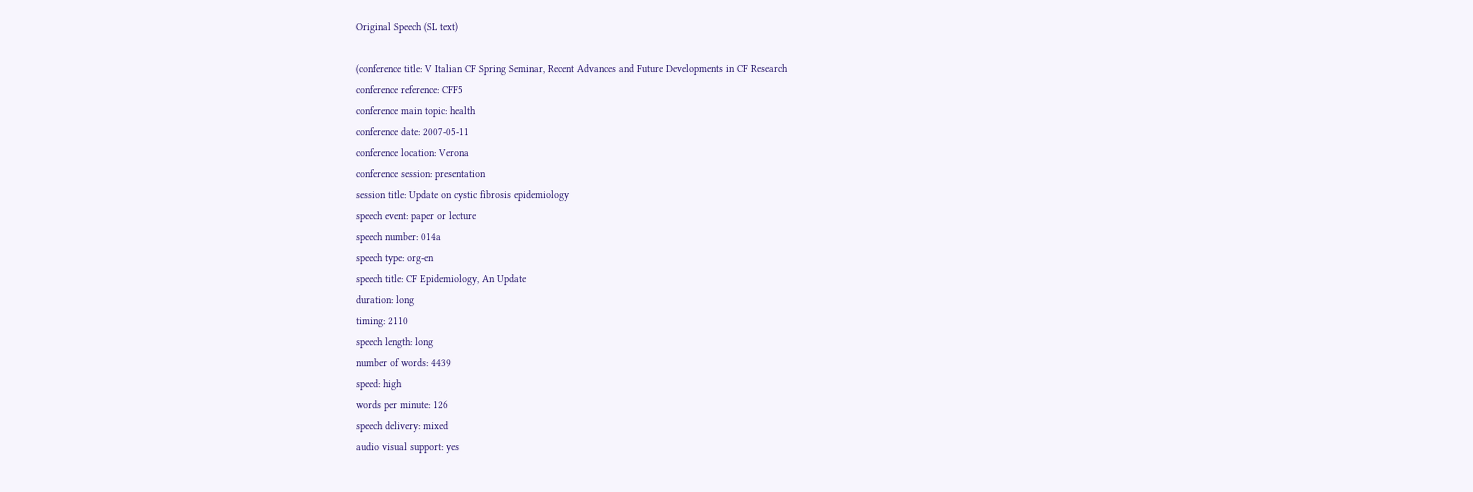Original Speech (SL text)

(conference title: V Italian CF Spring Seminar, Recent Advances and Future Developments in CF Research
conference reference: CFF5
conference main topic: health
conference date: 2007-05-11
conference location: Verona
conference session: presentation
session title: Update on cystic fibrosis epidemiology
speech event: paper or lecture
speech number: 014a
speech type: org-en
speech title: CF Epidemiology, An Update
duration: long
timing: 2110
speech length: long
number of words: 4439
speed: high
words per minute: 126
speech delivery: mixed
audio visual support: yes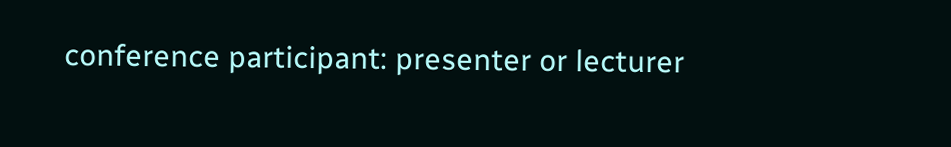conference participant: presenter or lecturer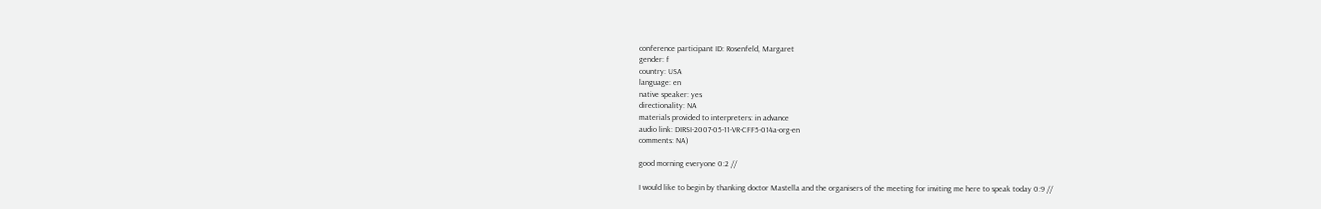conference participant ID: Rosenfeld, Margaret
gender: f
country: USA
language: en
native speaker: yes
directionality: NA
materials provided to interpreters: in advance
audio link: DIRSI-2007-05-11-VR-CFF5-014a-org-en
comments: NA)

good morning everyone 0:2 //

I would like to begin by thanking doctor Mastella and the organisers of the meeting for inviting me here to speak today 0:9 //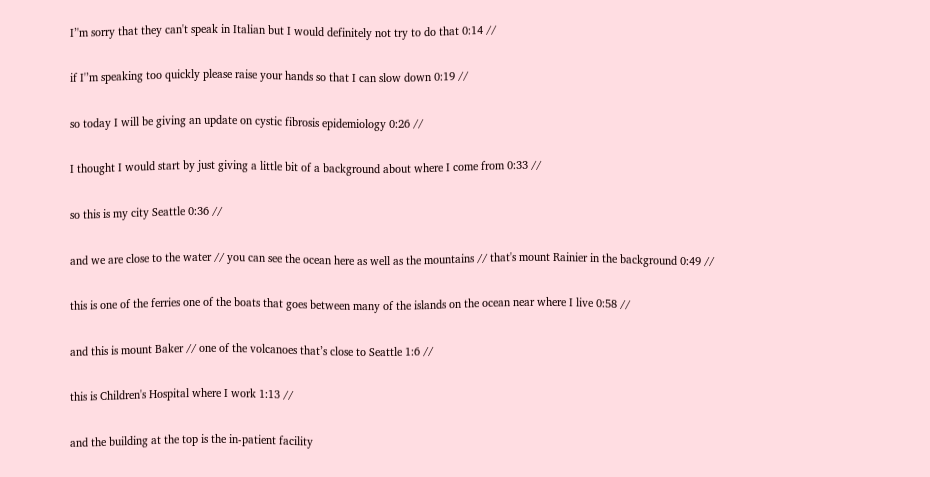I’'m sorry that they can't speak in Italian but I would definitely not try to do that 0:14 //

if I'’m speaking too quickly please raise your hands so that I can slow down 0:19 //

so today I will be giving an update on cystic fibrosis epidemiology 0:26 //

I thought I would start by just giving a little bit of a background about where I come from 0:33 //

so this is my city Seattle 0:36 //

and we are close to the water // you can see the ocean here as well as the mountains // that's mount Rainier in the background 0:49 //

this is one of the ferries one of the boats that goes between many of the islands on the ocean near where I live 0:58 //

and this is mount Baker // one of the volcanoes that’s close to Seattle 1:6 //

this is Children's Hospital where I work 1:13 //

and the building at the top is the in-patient facility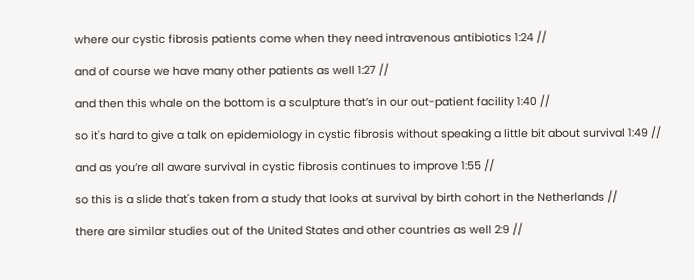where our cystic fibrosis patients come when they need intravenous antibiotics 1:24 //

and of course we have many other patients as well 1:27 //

and then this whale on the bottom is a sculpture that’s in our out-patient facility 1:40 //

so it's hard to give a talk on epidemiology in cystic fibrosis without speaking a little bit about survival 1:49 //

and as you’re all aware survival in cystic fibrosis continues to improve 1:55 //

so this is a slide that's taken from a study that looks at survival by birth cohort in the Netherlands //

there are similar studies out of the United States and other countries as well 2:9 //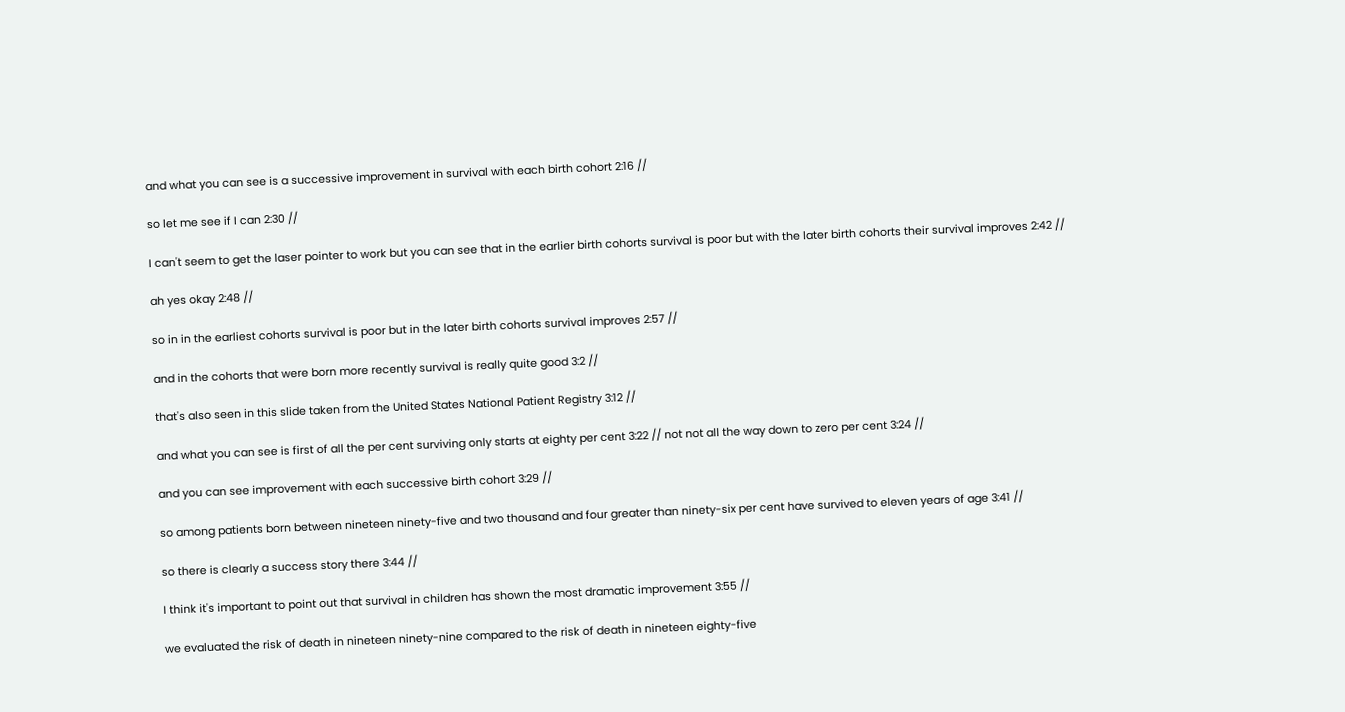and what you can see is a successive improvement in survival with each birth cohort 2:16 //

so let me see if I can 2:30 //

I can't seem to get the laser pointer to work but you can see that in the earlier birth cohorts survival is poor but with the later birth cohorts their survival improves 2:42 //

ah yes okay 2:48 //

so in in the earliest cohorts survival is poor but in the later birth cohorts survival improves 2:57 //

and in the cohorts that were born more recently survival is really quite good 3:2 //

that's also seen in this slide taken from the United States National Patient Registry 3:12 //

and what you can see is first of all the per cent surviving only starts at eighty per cent 3:22 // not not all the way down to zero per cent 3:24 //

and you can see improvement with each successive birth cohort 3:29 //

so among patients born between nineteen ninety-five and two thousand and four greater than ninety-six per cent have survived to eleven years of age 3:41 //

so there is clearly a success story there 3:44 //

I think it's important to point out that survival in children has shown the most dramatic improvement 3:55 //

we evaluated the risk of death in nineteen ninety-nine compared to the risk of death in nineteen eighty-five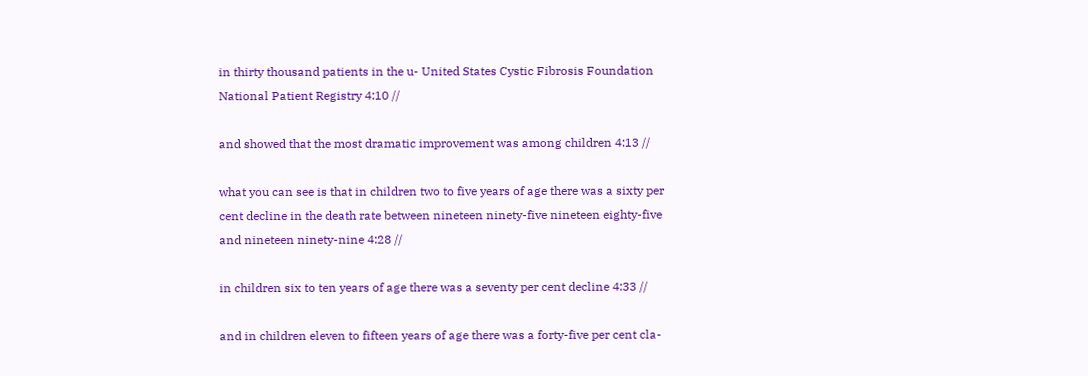in thirty thousand patients in the u- United States Cystic Fibrosis Foundation National Patient Registry 4:10 //

and showed that the most dramatic improvement was among children 4:13 //

what you can see is that in children two to five years of age there was a sixty per cent decline in the death rate between nineteen ninety-five nineteen eighty-five and nineteen ninety-nine 4:28 //

in children six to ten years of age there was a seventy per cent decline 4:33 //

and in children eleven to fifteen years of age there was a forty-five per cent cla-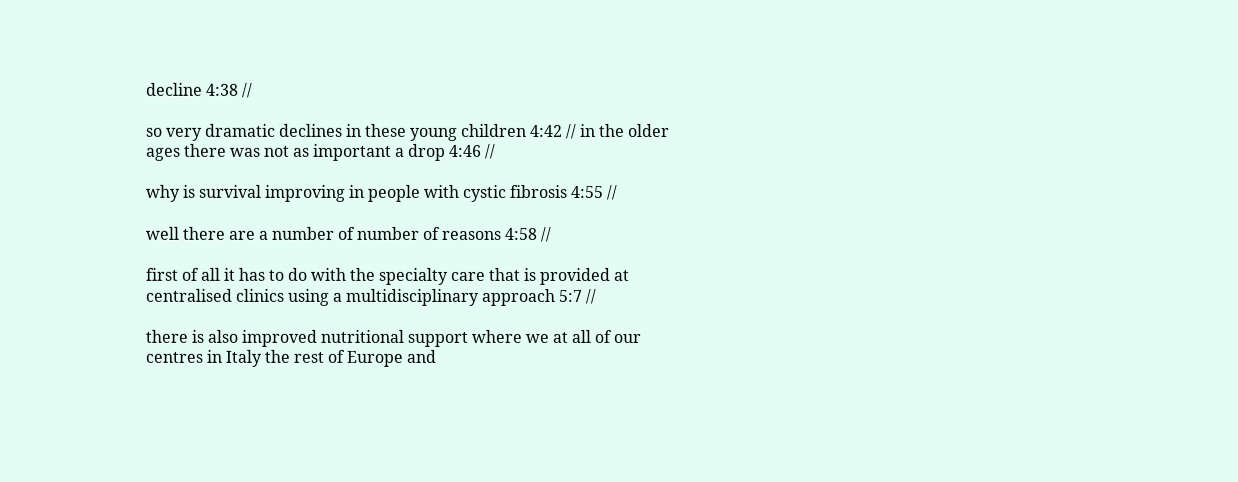decline 4:38 //

so very dramatic declines in these young children 4:42 // in the older ages there was not as important a drop 4:46 //

why is survival improving in people with cystic fibrosis 4:55 //

well there are a number of number of reasons 4:58 //

first of all it has to do with the specialty care that is provided at centralised clinics using a multidisciplinary approach 5:7 //

there is also improved nutritional support where we at all of our centres in Italy the rest of Europe and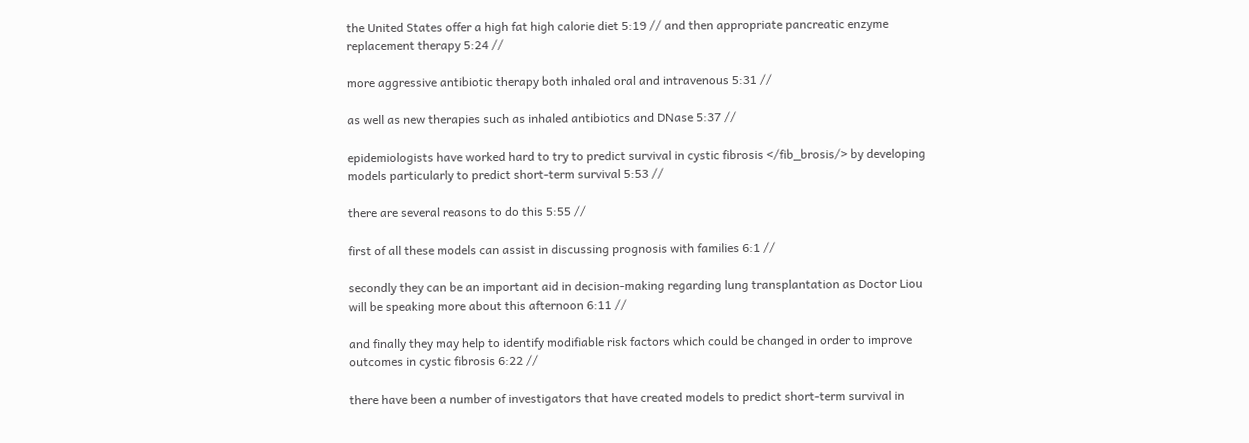the United States offer a high fat high calorie diet 5:19 // and then appropriate pancreatic enzyme replacement therapy 5:24 //

more aggressive antibiotic therapy both inhaled oral and intravenous 5:31 //

as well as new therapies such as inhaled antibiotics and DNase 5:37 //

epidemiologists have worked hard to try to predict survival in cystic fibrosis </fib_brosis/> by developing models particularly to predict short-term survival 5:53 //

there are several reasons to do this 5:55 //

first of all these models can assist in discussing prognosis with families 6:1 //

secondly they can be an important aid in decision-making regarding lung transplantation as Doctor Liou will be speaking more about this afternoon 6:11 //

and finally they may help to identify modifiable risk factors which could be changed in order to improve outcomes in cystic fibrosis 6:22 //

there have been a number of investigators that have created models to predict short-term survival in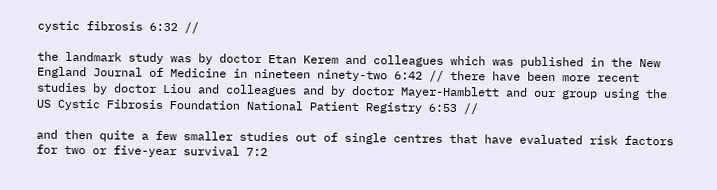cystic fibrosis 6:32 //

the landmark study was by doctor Etan Kerem and colleagues which was published in the New England Journal of Medicine in nineteen ninety-two 6:42 // there have been more recent studies by doctor Liou and colleagues and by doctor Mayer-Hamblett and our group using the US Cystic Fibrosis Foundation National Patient Registry 6:53 //

and then quite a few smaller studies out of single centres that have evaluated risk factors for two or five-year survival 7:2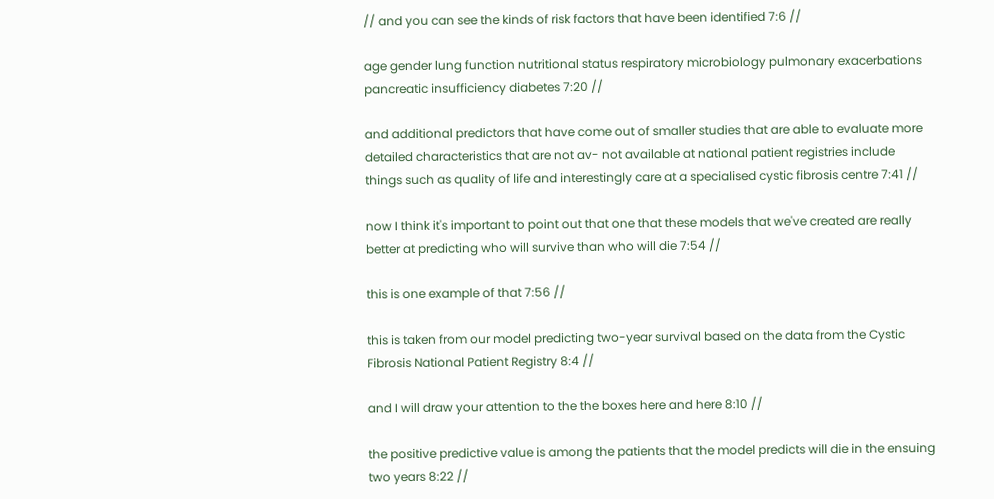// and you can see the kinds of risk factors that have been identified 7:6 //

age gender lung function nutritional status respiratory microbiology pulmonary exacerbations pancreatic insufficiency diabetes 7:20 //

and additional predictors that have come out of smaller studies that are able to evaluate more detailed characteristics that are not av- not available at national patient registries include things such as quality of life and interestingly care at a specialised cystic fibrosis centre 7:41 //

now I think it's important to point out that one that these models that we've created are really better at predicting who will survive than who will die 7:54 //

this is one example of that 7:56 //

this is taken from our model predicting two-year survival based on the data from the Cystic Fibrosis National Patient Registry 8:4 //

and I will draw your attention to the the boxes here and here 8:10 //

the positive predictive value is among the patients that the model predicts will die in the ensuing two years 8:22 //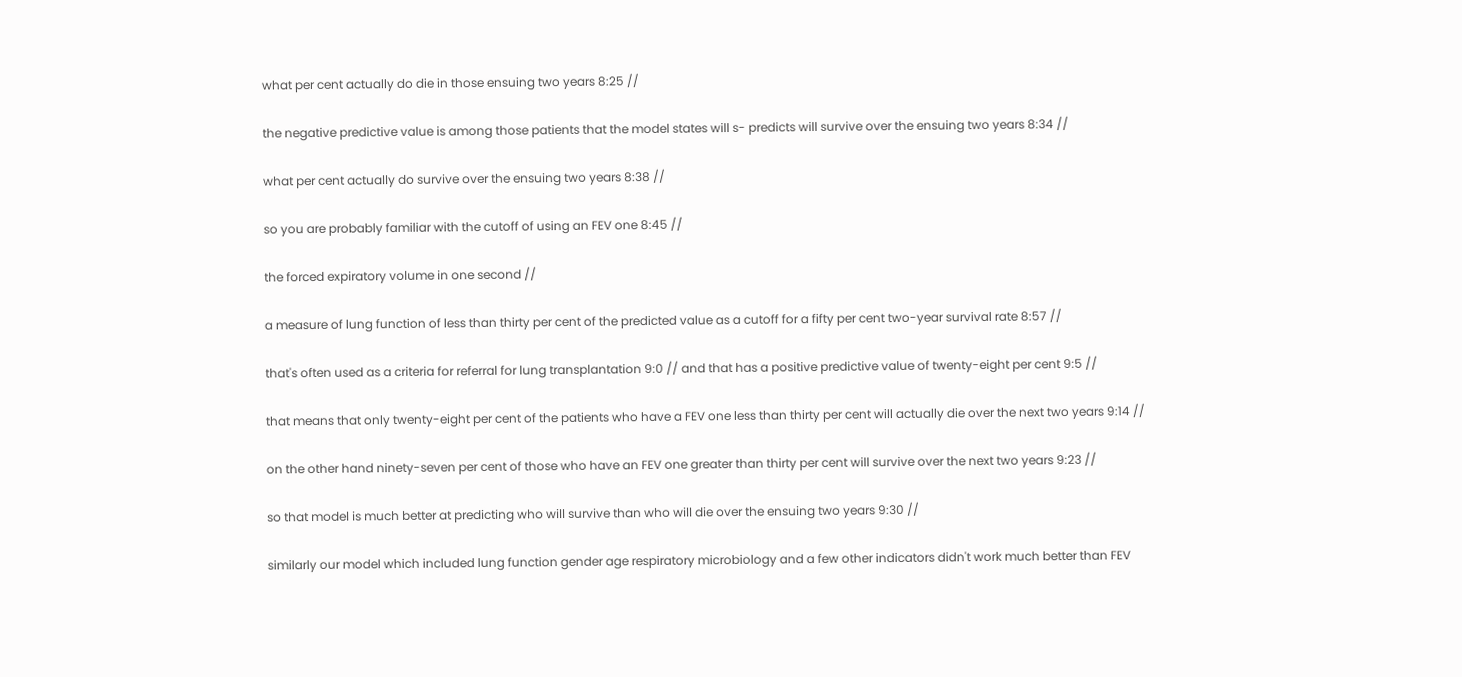what per cent actually do die in those ensuing two years 8:25 //

the negative predictive value is among those patients that the model states will s- predicts will survive over the ensuing two years 8:34 //

what per cent actually do survive over the ensuing two years 8:38 //

so you are probably familiar with the cutoff of using an FEV one 8:45 //

the forced expiratory volume in one second //

a measure of lung function of less than thirty per cent of the predicted value as a cutoff for a fifty per cent two-year survival rate 8:57 //

that's often used as a criteria for referral for lung transplantation 9:0 // and that has a positive predictive value of twenty-eight per cent 9:5 //

that means that only twenty-eight per cent of the patients who have a FEV one less than thirty per cent will actually die over the next two years 9:14 //

on the other hand ninety-seven per cent of those who have an FEV one greater than thirty per cent will survive over the next two years 9:23 //

so that model is much better at predicting who will survive than who will die over the ensuing two years 9:30 //

similarly our model which included lung function gender age respiratory microbiology and a few other indicators didn't work much better than FEV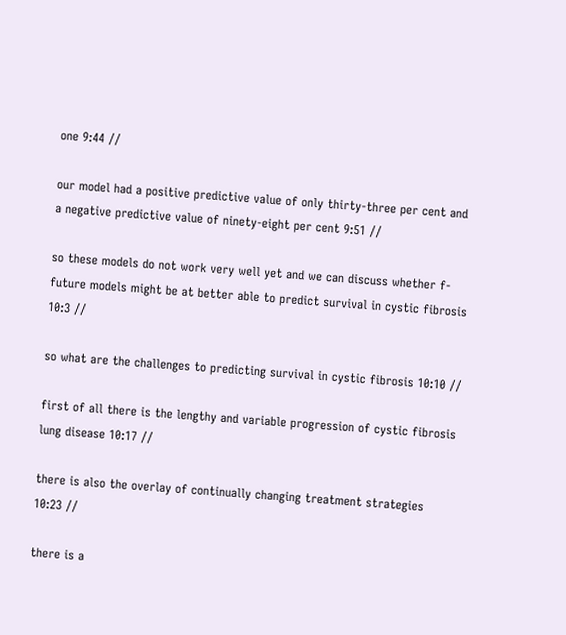one 9:44 //

our model had a positive predictive value of only thirty-three per cent and a negative predictive value of ninety-eight per cent 9:51 //

so these models do not work very well yet and we can discuss whether f- future models might be at better able to predict survival in cystic fibrosis 10:3 //

so what are the challenges to predicting survival in cystic fibrosis 10:10 //

first of all there is the lengthy and variable progression of cystic fibrosis lung disease 10:17 //

there is also the overlay of continually changing treatment strategies 10:23 //

there is a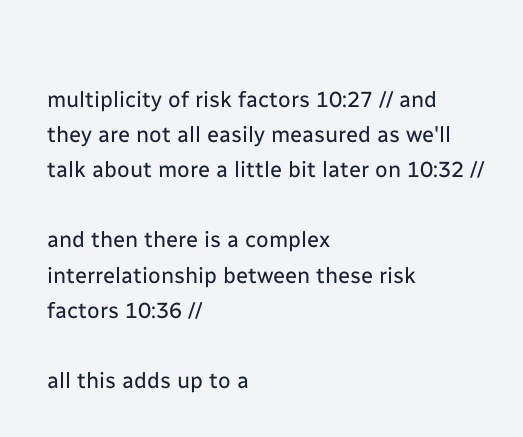multiplicity of risk factors 10:27 // and they are not all easily measured as we'll talk about more a little bit later on 10:32 //

and then there is a complex interrelationship between these risk factors 10:36 //

all this adds up to a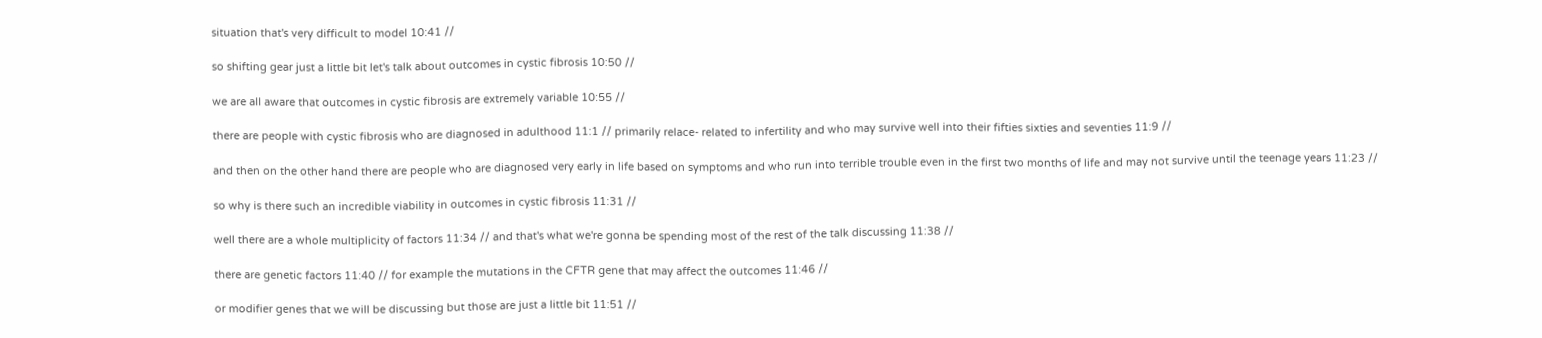situation that's very difficult to model 10:41 //

so shifting gear just a little bit let's talk about outcomes in cystic fibrosis 10:50 //

we are all aware that outcomes in cystic fibrosis are extremely variable 10:55 //

there are people with cystic fibrosis who are diagnosed in adulthood 11:1 // primarily relace- related to infertility and who may survive well into their fifties sixties and seventies 11:9 //

and then on the other hand there are people who are diagnosed very early in life based on symptoms and who run into terrible trouble even in the first two months of life and may not survive until the teenage years 11:23 //

so why is there such an incredible viability in outcomes in cystic fibrosis 11:31 //

well there are a whole multiplicity of factors 11:34 // and that's what we're gonna be spending most of the rest of the talk discussing 11:38 //

there are genetic factors 11:40 // for example the mutations in the CFTR gene that may affect the outcomes 11:46 //

or modifier genes that we will be discussing but those are just a little bit 11:51 //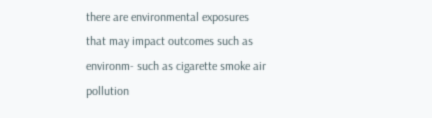there are environmental exposures that may impact outcomes such as environm- such as cigarette smoke air pollution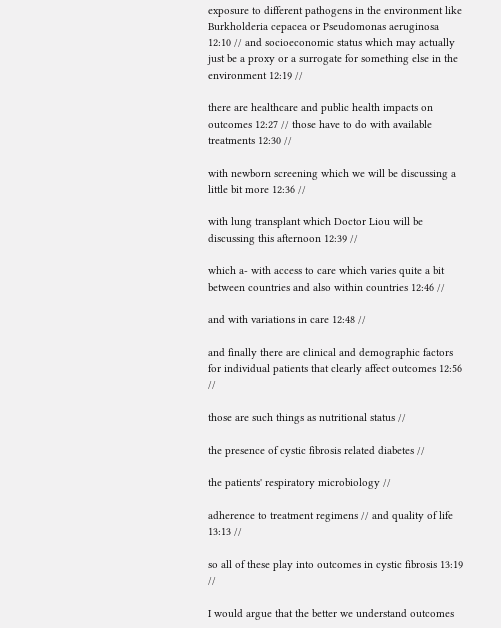exposure to different pathogens in the environment like Burkholderia cepacea or Pseudomonas aeruginosa 12:10 // and socioeconomic status which may actually just be a proxy or a surrogate for something else in the environment 12:19 //

there are healthcare and public health impacts on outcomes 12:27 // those have to do with available treatments 12:30 //

with newborn screening which we will be discussing a little bit more 12:36 //

with lung transplant which Doctor Liou will be discussing this afternoon 12:39 //

which a- with access to care which varies quite a bit between countries and also within countries 12:46 //

and with variations in care 12:48 //

and finally there are clinical and demographic factors for individual patients that clearly affect outcomes 12:56 //

those are such things as nutritional status //

the presence of cystic fibrosis related diabetes //

the patients' respiratory microbiology //

adherence to treatment regimens // and quality of life 13:13 //

so all of these play into outcomes in cystic fibrosis 13:19 //

I would argue that the better we understand outcomes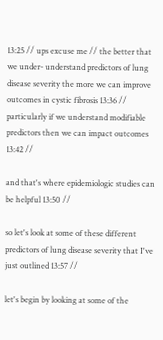13:25 // ups excuse me // the better that we under- understand predictors of lung disease severity the more we can improve outcomes in cystic fibrosis 13:36 // particularly if we understand modifiable predictors then we can impact outcomes 13:42 //

and that's where epidemiologic studies can be helpful 13:50 //

so let's look at some of these different predictors of lung disease severity that I've just outlined 13:57 //

let's begin by looking at some of the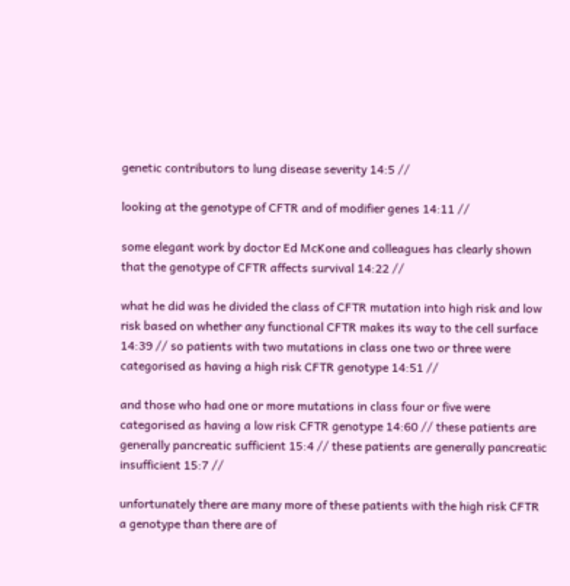genetic contributors to lung disease severity 14:5 //

looking at the genotype of CFTR and of modifier genes 14:11 //

some elegant work by doctor Ed McKone and colleagues has clearly shown that the genotype of CFTR affects survival 14:22 //

what he did was he divided the class of CFTR mutation into high risk and low risk based on whether any functional CFTR makes its way to the cell surface 14:39 // so patients with two mutations in class one two or three were categorised as having a high risk CFTR genotype 14:51 //

and those who had one or more mutations in class four or five were categorised as having a low risk CFTR genotype 14:60 // these patients are generally pancreatic sufficient 15:4 // these patients are generally pancreatic insufficient 15:7 //

unfortunately there are many more of these patients with the high risk CFTR a genotype than there are of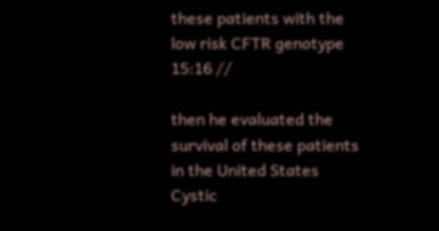these patients with the low risk CFTR genotype 15:16 //

then he evaluated the survival of these patients in the United States Cystic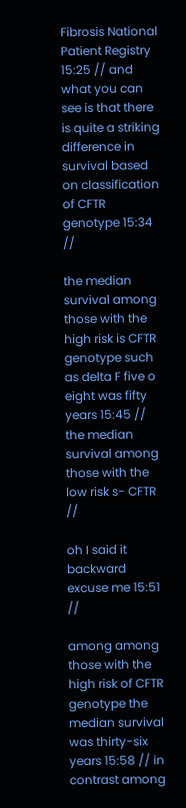Fibrosis National Patient Registry 15:25 // and what you can see is that there is quite a striking difference in survival based on classification of CFTR genotype 15:34 //

the median survival among those with the high risk is CFTR genotype such as delta F five o eight was fifty years 15:45 // the median survival among those with the low risk s- CFTR //

oh I said it backward excuse me 15:51 //

among among those with the high risk of CFTR genotype the median survival was thirty-six years 15:58 // in contrast among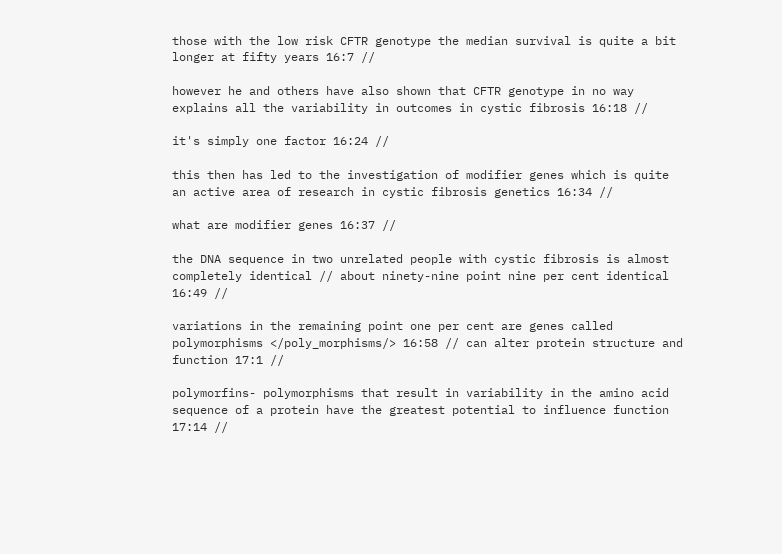those with the low risk CFTR genotype the median survival is quite a bit longer at fifty years 16:7 //

however he and others have also shown that CFTR genotype in no way explains all the variability in outcomes in cystic fibrosis 16:18 //

it's simply one factor 16:24 //

this then has led to the investigation of modifier genes which is quite an active area of research in cystic fibrosis genetics 16:34 //

what are modifier genes 16:37 //

the DNA sequence in two unrelated people with cystic fibrosis is almost completely identical // about ninety-nine point nine per cent identical 16:49 //

variations in the remaining point one per cent are genes called polymorphisms </poly_morphisms/> 16:58 // can alter protein structure and function 17:1 //

polymorfins- polymorphisms that result in variability in the amino acid sequence of a protein have the greatest potential to influence function 17:14 //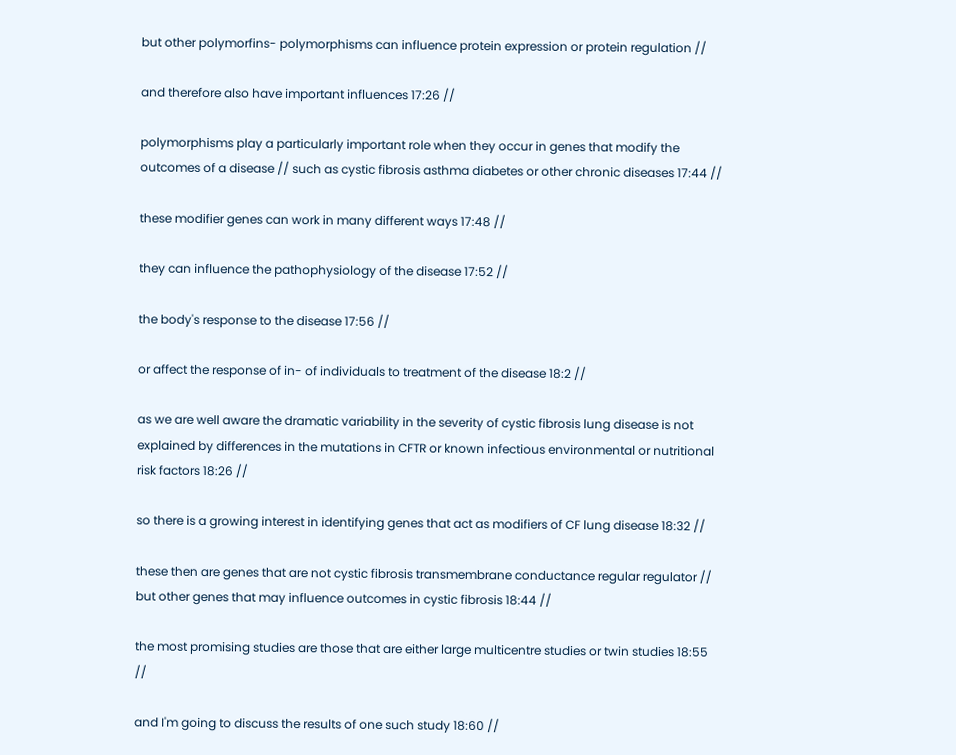but other polymorfins- polymorphisms can influence protein expression or protein regulation //

and therefore also have important influences 17:26 //

polymorphisms play a particularly important role when they occur in genes that modify the outcomes of a disease // such as cystic fibrosis asthma diabetes or other chronic diseases 17:44 //

these modifier genes can work in many different ways 17:48 //

they can influence the pathophysiology of the disease 17:52 //

the body's response to the disease 17:56 //

or affect the response of in- of individuals to treatment of the disease 18:2 //

as we are well aware the dramatic variability in the severity of cystic fibrosis lung disease is not explained by differences in the mutations in CFTR or known infectious environmental or nutritional risk factors 18:26 //

so there is a growing interest in identifying genes that act as modifiers of CF lung disease 18:32 //

these then are genes that are not cystic fibrosis transmembrane conductance regular regulator // but other genes that may influence outcomes in cystic fibrosis 18:44 //

the most promising studies are those that are either large multicentre studies or twin studies 18:55 //

and I'm going to discuss the results of one such study 18:60 //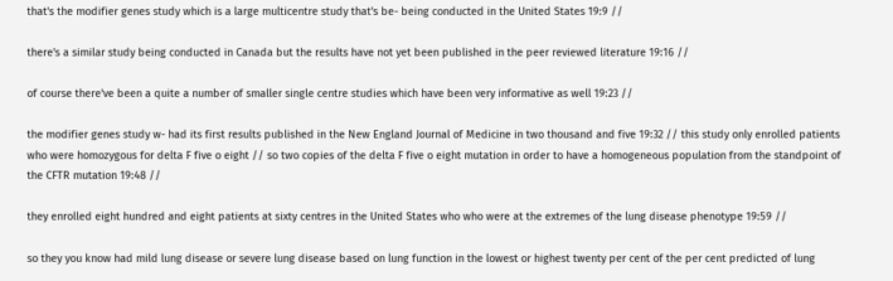that's the modifier genes study which is a large multicentre study that's be- being conducted in the United States 19:9 //

there's a similar study being conducted in Canada but the results have not yet been published in the peer reviewed literature 19:16 //

of course there've been a quite a number of smaller single centre studies which have been very informative as well 19:23 //

the modifier genes study w- had its first results published in the New England Journal of Medicine in two thousand and five 19:32 // this study only enrolled patients who were homozygous for delta F five o eight // so two copies of the delta F five o eight mutation in order to have a homogeneous population from the standpoint of the CFTR mutation 19:48 //

they enrolled eight hundred and eight patients at sixty centres in the United States who who were at the extremes of the lung disease phenotype 19:59 //

so they you know had mild lung disease or severe lung disease based on lung function in the lowest or highest twenty per cent of the per cent predicted of lung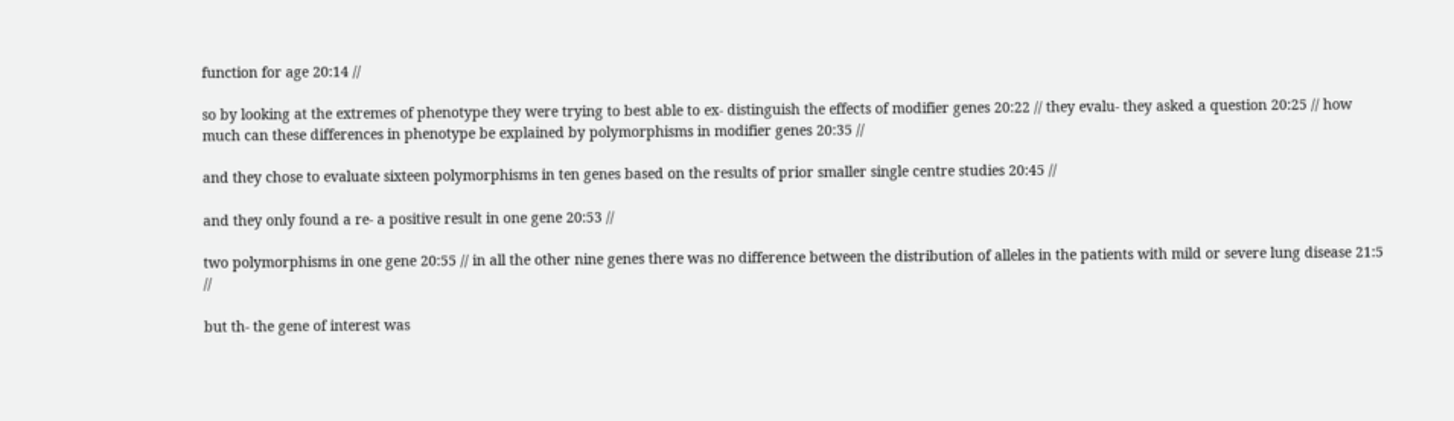function for age 20:14 //

so by looking at the extremes of phenotype they were trying to best able to ex- distinguish the effects of modifier genes 20:22 // they evalu- they asked a question 20:25 // how much can these differences in phenotype be explained by polymorphisms in modifier genes 20:35 //

and they chose to evaluate sixteen polymorphisms in ten genes based on the results of prior smaller single centre studies 20:45 //

and they only found a re- a positive result in one gene 20:53 //

two polymorphisms in one gene 20:55 // in all the other nine genes there was no difference between the distribution of alleles in the patients with mild or severe lung disease 21:5 //

but th- the gene of interest was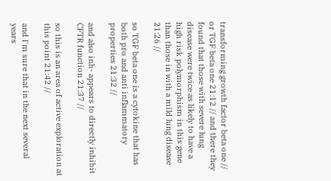transforming growth factor beta one // or TGF beta one 21:12 // and there they found that those with severe lung disease were twice as likely to have a high risk polymorphism in this gene than those in with a mild lung disease 21:26 //

so TGF beta one is a cytokine that has both pro and anti inflammatory properties 21:32 //

and also inh- appears to directly inhibit CFTR function 21:37 //

so this is an area of active exploration at this point 21:42 //

and I'm sure that in the next several years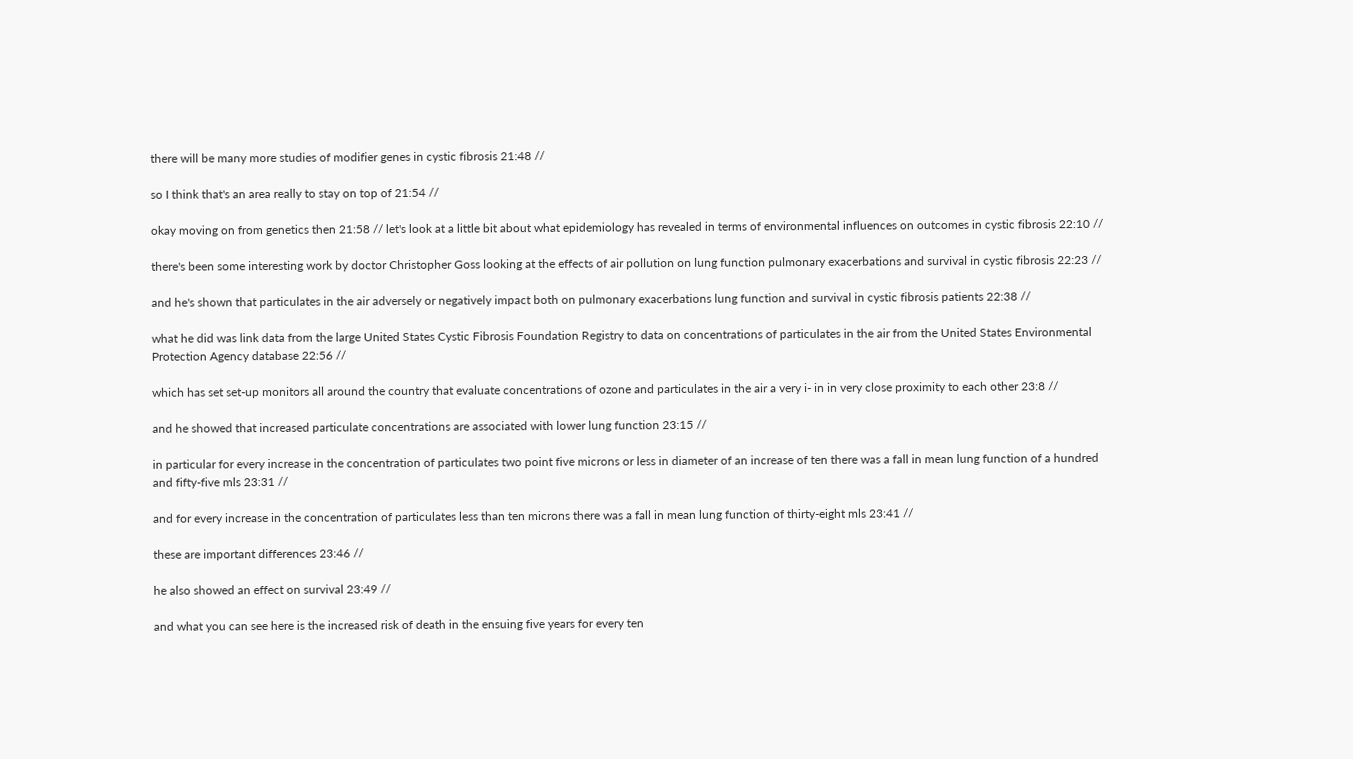there will be many more studies of modifier genes in cystic fibrosis 21:48 //

so I think that's an area really to stay on top of 21:54 //

okay moving on from genetics then 21:58 // let's look at a little bit about what epidemiology has revealed in terms of environmental influences on outcomes in cystic fibrosis 22:10 //

there's been some interesting work by doctor Christopher Goss looking at the effects of air pollution on lung function pulmonary exacerbations and survival in cystic fibrosis 22:23 //

and he's shown that particulates in the air adversely or negatively impact both on pulmonary exacerbations lung function and survival in cystic fibrosis patients 22:38 //

what he did was link data from the large United States Cystic Fibrosis Foundation Registry to data on concentrations of particulates in the air from the United States Environmental Protection Agency database 22:56 //

which has set set-up monitors all around the country that evaluate concentrations of ozone and particulates in the air a very i- in in very close proximity to each other 23:8 //

and he showed that increased particulate concentrations are associated with lower lung function 23:15 //

in particular for every increase in the concentration of particulates two point five microns or less in diameter of an increase of ten there was a fall in mean lung function of a hundred and fifty-five mls 23:31 //

and for every increase in the concentration of particulates less than ten microns there was a fall in mean lung function of thirty-eight mls 23:41 //

these are important differences 23:46 //

he also showed an effect on survival 23:49 //

and what you can see here is the increased risk of death in the ensuing five years for every ten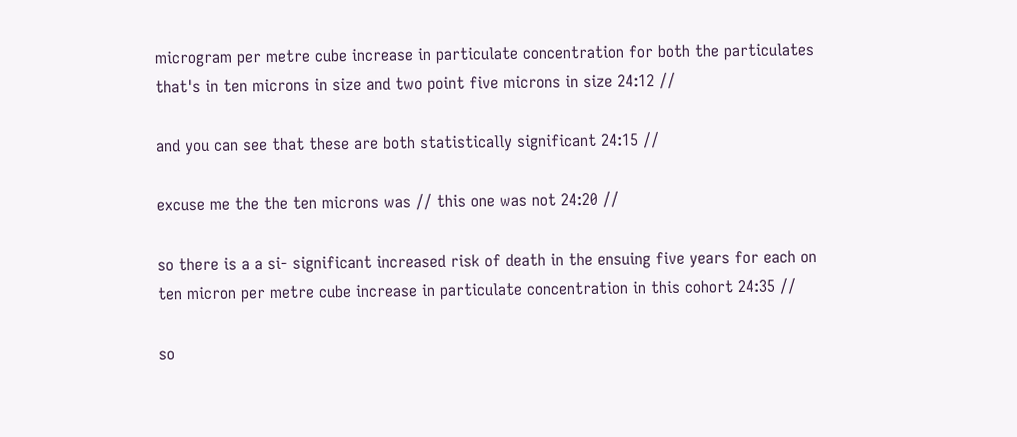microgram per metre cube increase in particulate concentration for both the particulates that's in ten microns in size and two point five microns in size 24:12 //

and you can see that these are both statistically significant 24:15 //

excuse me the the ten microns was // this one was not 24:20 //

so there is a a si- significant increased risk of death in the ensuing five years for each on ten micron per metre cube increase in particulate concentration in this cohort 24:35 //

so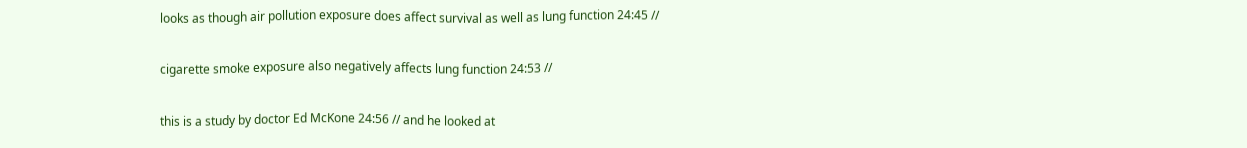looks as though air pollution exposure does affect survival as well as lung function 24:45 //

cigarette smoke exposure also negatively affects lung function 24:53 //

this is a study by doctor Ed McKone 24:56 // and he looked at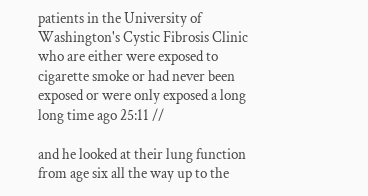patients in the University of Washington's Cystic Fibrosis Clinic who are either were exposed to cigarette smoke or had never been exposed or were only exposed a long long time ago 25:11 //

and he looked at their lung function from age six all the way up to the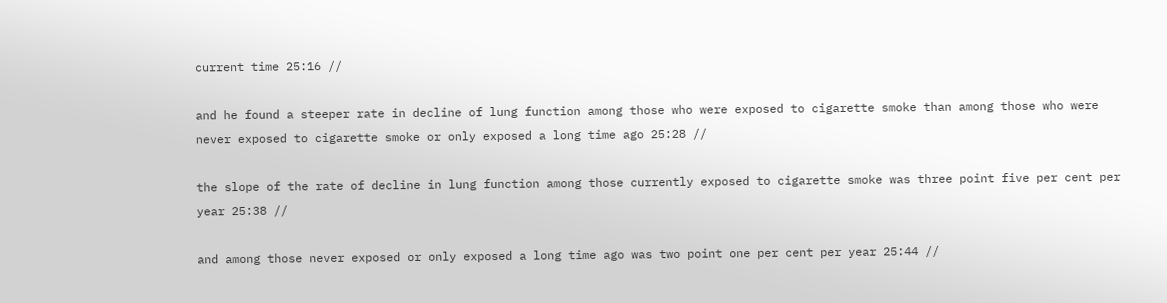current time 25:16 //

and he found a steeper rate in decline of lung function among those who were exposed to cigarette smoke than among those who were never exposed to cigarette smoke or only exposed a long time ago 25:28 //

the slope of the rate of decline in lung function among those currently exposed to cigarette smoke was three point five per cent per year 25:38 //

and among those never exposed or only exposed a long time ago was two point one per cent per year 25:44 //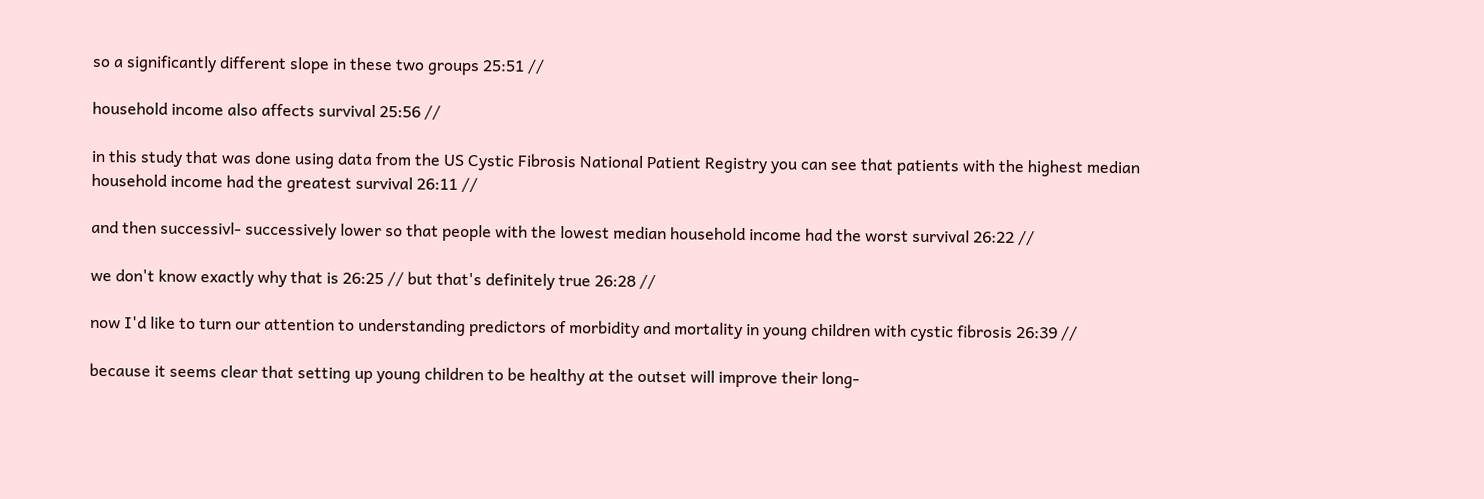so a significantly different slope in these two groups 25:51 //

household income also affects survival 25:56 //

in this study that was done using data from the US Cystic Fibrosis National Patient Registry you can see that patients with the highest median household income had the greatest survival 26:11 //

and then successivl- successively lower so that people with the lowest median household income had the worst survival 26:22 //

we don't know exactly why that is 26:25 // but that's definitely true 26:28 //

now I'd like to turn our attention to understanding predictors of morbidity and mortality in young children with cystic fibrosis 26:39 //

because it seems clear that setting up young children to be healthy at the outset will improve their long-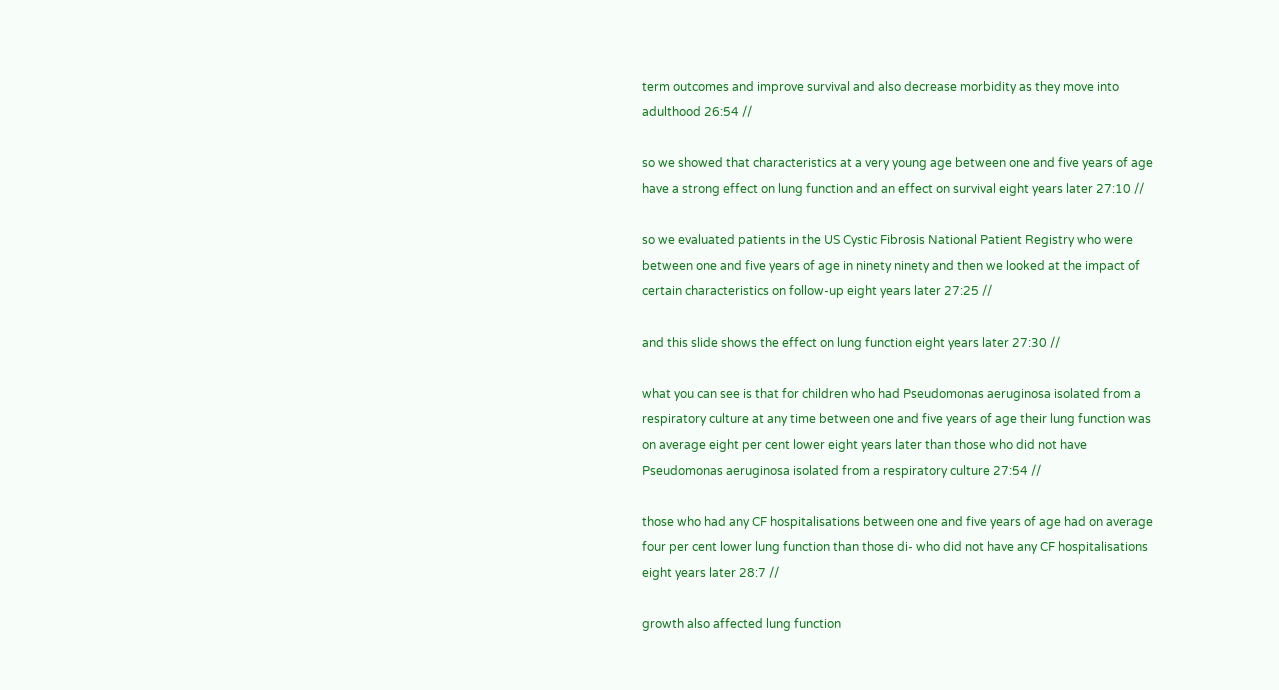term outcomes and improve survival and also decrease morbidity as they move into adulthood 26:54 //

so we showed that characteristics at a very young age between one and five years of age have a strong effect on lung function and an effect on survival eight years later 27:10 //

so we evaluated patients in the US Cystic Fibrosis National Patient Registry who were between one and five years of age in ninety ninety and then we looked at the impact of certain characteristics on follow-up eight years later 27:25 //

and this slide shows the effect on lung function eight years later 27:30 //

what you can see is that for children who had Pseudomonas aeruginosa isolated from a respiratory culture at any time between one and five years of age their lung function was on average eight per cent lower eight years later than those who did not have Pseudomonas aeruginosa isolated from a respiratory culture 27:54 //

those who had any CF hospitalisations between one and five years of age had on average four per cent lower lung function than those di- who did not have any CF hospitalisations eight years later 28:7 //

growth also affected lung function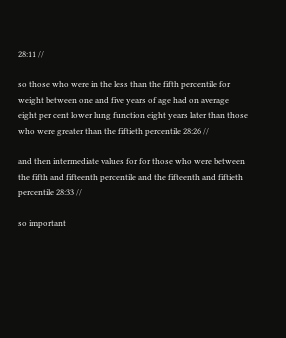28:11 //

so those who were in the less than the fifth percentile for weight between one and five years of age had on average eight per cent lower lung function eight years later than those who were greater than the fiftieth percentile 28:26 //

and then intermediate values for for those who were between the fifth and fifteenth percentile and the fifteenth and fiftieth percentile 28:33 //

so important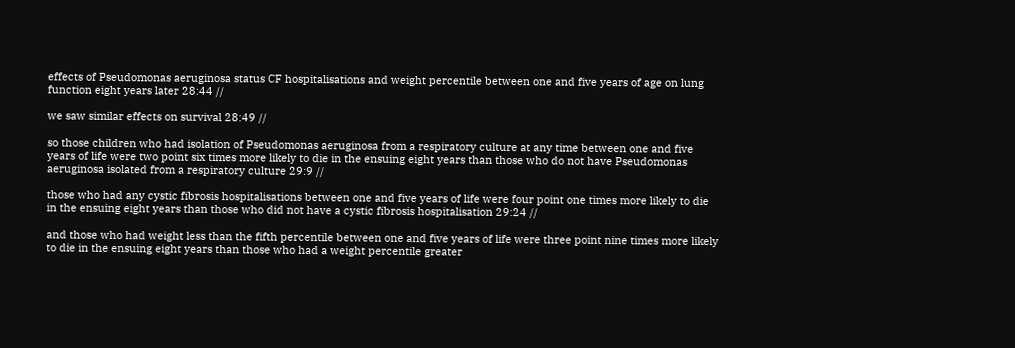effects of Pseudomonas aeruginosa status CF hospitalisations and weight percentile between one and five years of age on lung function eight years later 28:44 //

we saw similar effects on survival 28:49 //

so those children who had isolation of Pseudomonas aeruginosa from a respiratory culture at any time between one and five years of life were two point six times more likely to die in the ensuing eight years than those who do not have Pseudomonas aeruginosa isolated from a respiratory culture 29:9 //

those who had any cystic fibrosis hospitalisations between one and five years of life were four point one times more likely to die in the ensuing eight years than those who did not have a cystic fibrosis hospitalisation 29:24 //

and those who had weight less than the fifth percentile between one and five years of life were three point nine times more likely to die in the ensuing eight years than those who had a weight percentile greater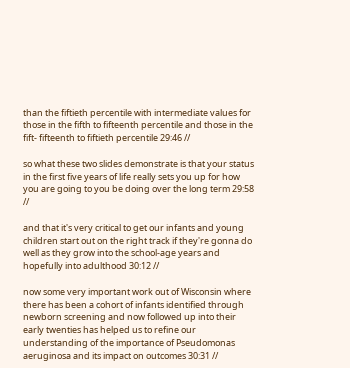than the fiftieth percentile with intermediate values for those in the fifth to fifteenth percentile and those in the fift- fifteenth to fiftieth percentile 29:46 //

so what these two slides demonstrate is that your status in the first five years of life really sets you up for how you are going to you be doing over the long term 29:58 //

and that it's very critical to get our infants and young children start out on the right track if they're gonna do well as they grow into the school-age years and hopefully into adulthood 30:12 //

now some very important work out of Wisconsin where there has been a cohort of infants identified through newborn screening and now followed up into their early twenties has helped us to refine our understanding of the importance of Pseudomonas aeruginosa and its impact on outcomes 30:31 //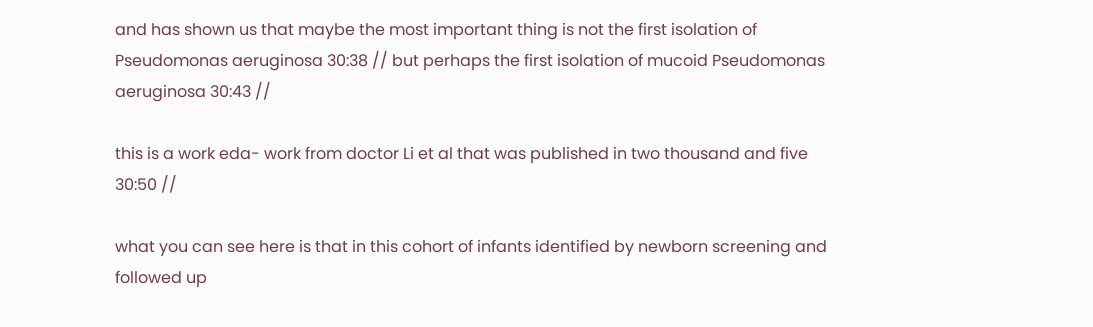and has shown us that maybe the most important thing is not the first isolation of Pseudomonas aeruginosa 30:38 // but perhaps the first isolation of mucoid Pseudomonas aeruginosa 30:43 //

this is a work eda- work from doctor Li et al that was published in two thousand and five 30:50 //

what you can see here is that in this cohort of infants identified by newborn screening and followed up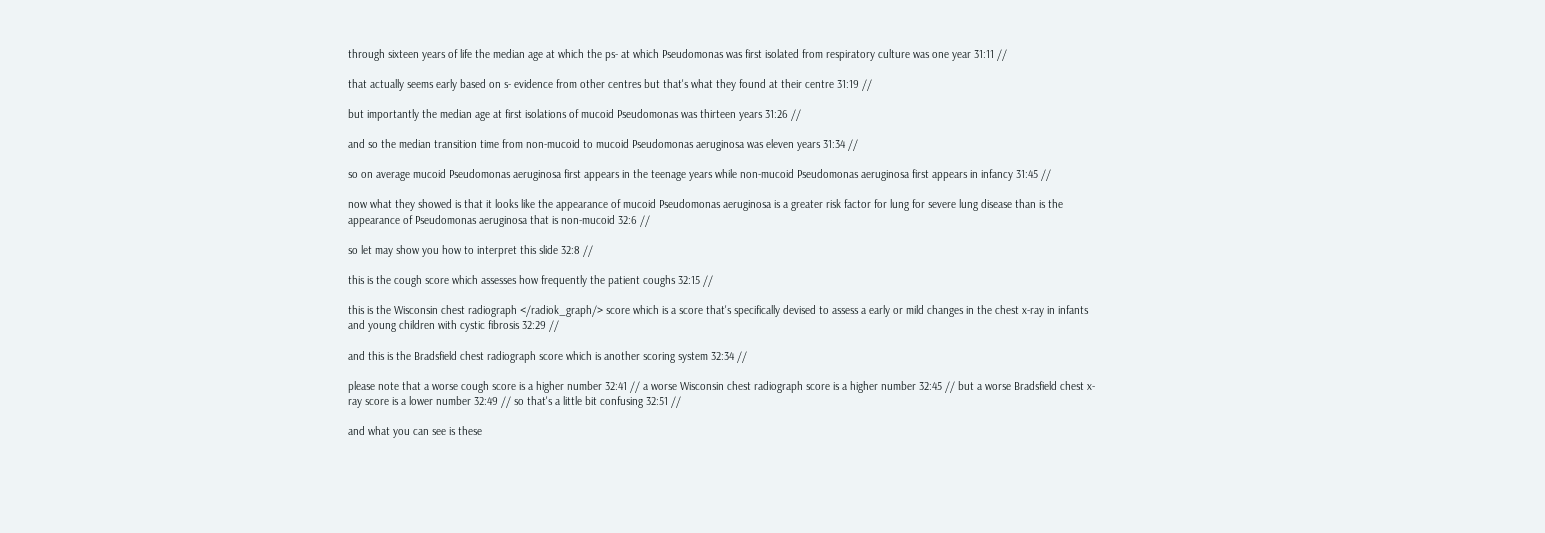through sixteen years of life the median age at which the ps- at which Pseudomonas was first isolated from respiratory culture was one year 31:11 //

that actually seems early based on s- evidence from other centres but that's what they found at their centre 31:19 //

but importantly the median age at first isolations of mucoid Pseudomonas was thirteen years 31:26 //

and so the median transition time from non-mucoid to mucoid Pseudomonas aeruginosa was eleven years 31:34 //

so on average mucoid Pseudomonas aeruginosa first appears in the teenage years while non-mucoid Pseudomonas aeruginosa first appears in infancy 31:45 //

now what they showed is that it looks like the appearance of mucoid Pseudomonas aeruginosa is a greater risk factor for lung for severe lung disease than is the appearance of Pseudomonas aeruginosa that is non-mucoid 32:6 //

so let may show you how to interpret this slide 32:8 //

this is the cough score which assesses how frequently the patient coughs 32:15 //

this is the Wisconsin chest radiograph </radiok_graph/> score which is a score that's specifically devised to assess a early or mild changes in the chest x-ray in infants and young children with cystic fibrosis 32:29 //

and this is the Bradsfield chest radiograph score which is another scoring system 32:34 //

please note that a worse cough score is a higher number 32:41 // a worse Wisconsin chest radiograph score is a higher number 32:45 // but a worse Bradsfield chest x-ray score is a lower number 32:49 // so that's a little bit confusing 32:51 //

and what you can see is these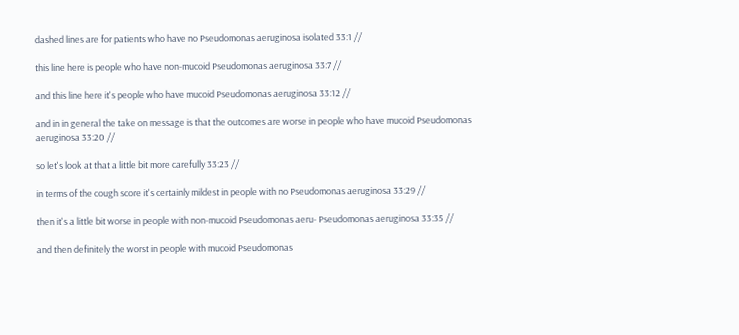dashed lines are for patients who have no Pseudomonas aeruginosa isolated 33:1 //

this line here is people who have non-mucoid Pseudomonas aeruginosa 33:7 //

and this line here it's people who have mucoid Pseudomonas aeruginosa 33:12 //

and in in general the take on message is that the outcomes are worse in people who have mucoid Pseudomonas aeruginosa 33:20 //

so let's look at that a little bit more carefully 33:23 //

in terms of the cough score it's certainly mildest in people with no Pseudomonas aeruginosa 33:29 //

then it's a little bit worse in people with non-mucoid Pseudomonas aeru- Pseudomonas aeruginosa 33:35 //

and then definitely the worst in people with mucoid Pseudomonas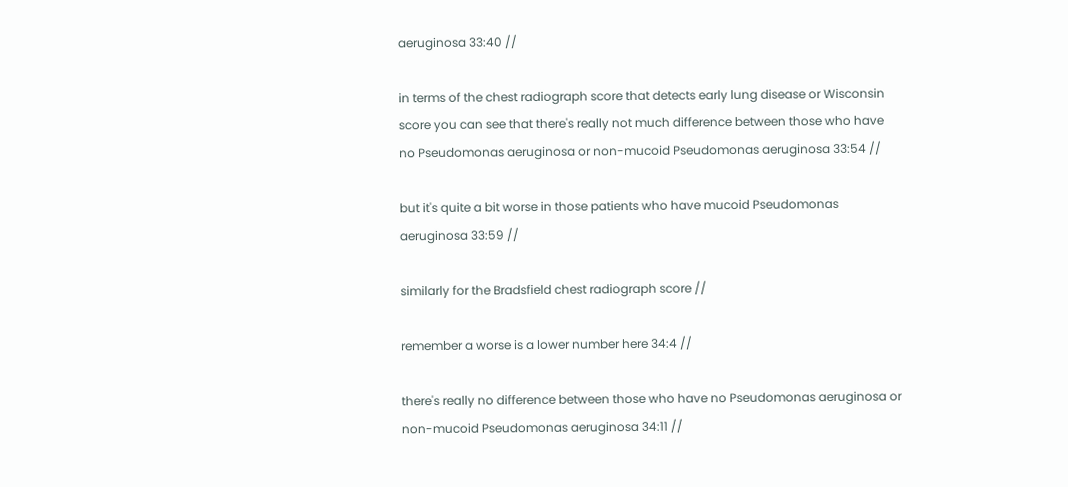aeruginosa 33:40 //

in terms of the chest radiograph score that detects early lung disease or Wisconsin score you can see that there's really not much difference between those who have no Pseudomonas aeruginosa or non-mucoid Pseudomonas aeruginosa 33:54 //

but it's quite a bit worse in those patients who have mucoid Pseudomonas aeruginosa 33:59 //

similarly for the Bradsfield chest radiograph score //

remember a worse is a lower number here 34:4 //

there's really no difference between those who have no Pseudomonas aeruginosa or non-mucoid Pseudomonas aeruginosa 34:11 //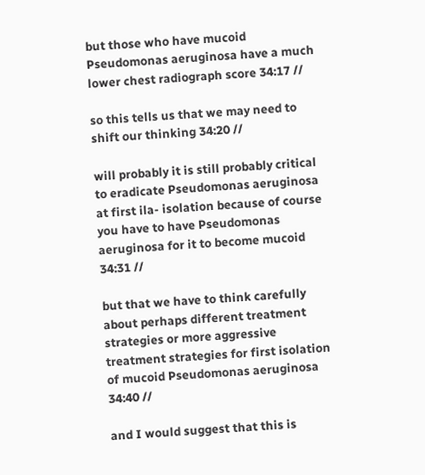but those who have mucoid Pseudomonas aeruginosa have a much lower chest radiograph score 34:17 //

so this tells us that we may need to shift our thinking 34:20 //

will probably it is still probably critical to eradicate Pseudomonas aeruginosa at first ila- isolation because of course you have to have Pseudomonas aeruginosa for it to become mucoid 34:31 //

but that we have to think carefully about perhaps different treatment strategies or more aggressive treatment strategies for first isolation of mucoid Pseudomonas aeruginosa 34:40 //

and I would suggest that this is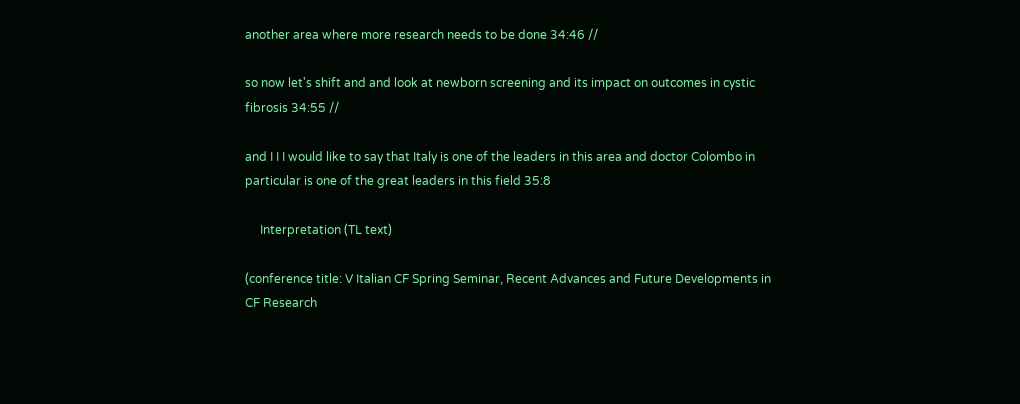another area where more research needs to be done 34:46 //

so now let's shift and and look at newborn screening and its impact on outcomes in cystic fibrosis 34:55 //

and I I I would like to say that Italy is one of the leaders in this area and doctor Colombo in particular is one of the great leaders in this field 35:8

     Interpretation (TL text)

(conference title: V Italian CF Spring Seminar, Recent Advances and Future Developments in CF Research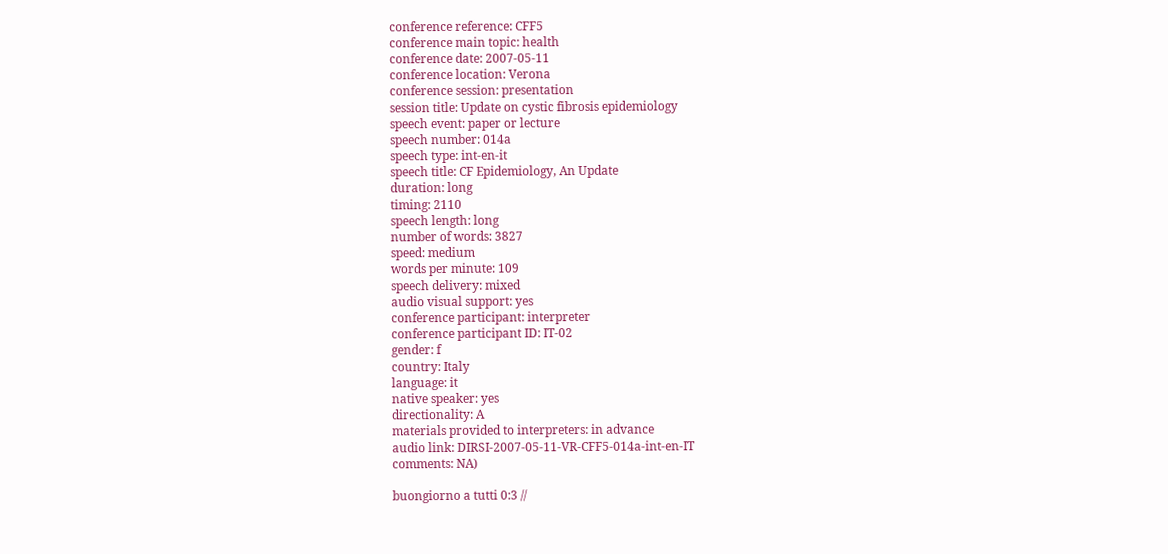conference reference: CFF5
conference main topic: health
conference date: 2007-05-11
conference location: Verona
conference session: presentation
session title: Update on cystic fibrosis epidemiology
speech event: paper or lecture
speech number: 014a
speech type: int-en-it
speech title: CF Epidemiology, An Update
duration: long
timing: 2110
speech length: long
number of words: 3827
speed: medium
words per minute: 109
speech delivery: mixed
audio visual support: yes
conference participant: interpreter
conference participant ID: IT-02
gender: f
country: Italy
language: it
native speaker: yes
directionality: A
materials provided to interpreters: in advance
audio link: DIRSI-2007-05-11-VR-CFF5-014a-int-en-IT
comments: NA)

buongiorno a tutti 0:3 //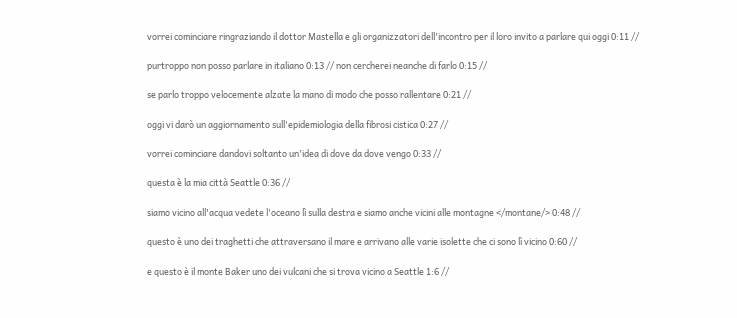vorrei cominciare ringraziando il dottor Mastella e gli organizzatori dell'incontro per il loro invito a parlare qui oggi 0:11 //

purtroppo non posso parlare in italiano 0:13 // non cercherei neanche di farlo 0:15 //

se parlo troppo velocemente alzate la mano di modo che posso rallentare 0:21 //

oggi vi darò un aggiornamento sull'epidemiologia della fibrosi cistica 0:27 //

vorrei cominciare dandovi soltanto un'idea di dove da dove vengo 0:33 //

questa è la mia città Seattle 0:36 //

siamo vicino all'acqua vedete l'oceano lì sulla destra e siamo anche vicini alle montagne </montane/> 0:48 //

questo è uno dei traghetti che attraversano il mare e arrivano alle varie isolette che ci sono lì vicino 0:60 //

e questo è il monte Baker uno dei vulcani che si trova vicino a Seattle 1:6 //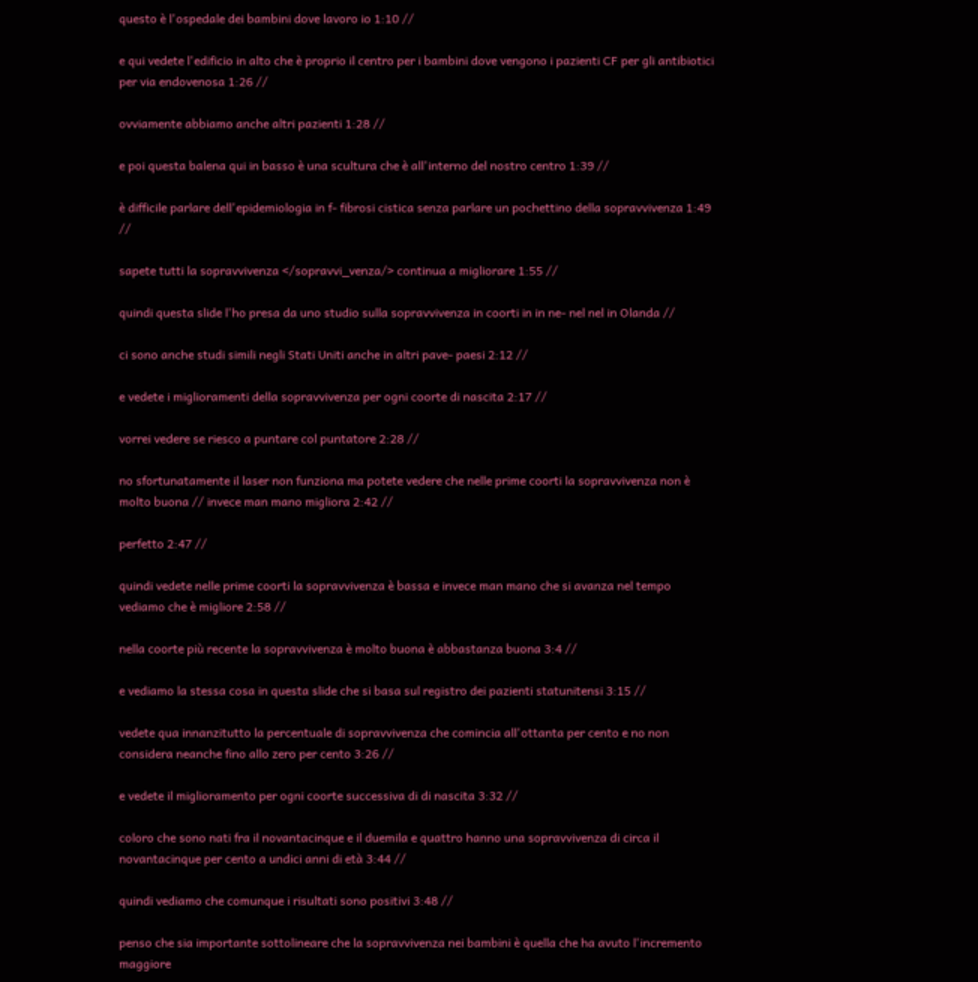questo è l'ospedale dei bambini dove lavoro io 1:10 //

e qui vedete l'edificio in alto che è proprio il centro per i bambini dove vengono i pazienti CF per gli antibiotici per via endovenosa 1:26 //

ovviamente abbiamo anche altri pazienti 1:28 //

e poi questa balena qui in basso è una scultura che è all'interno del nostro centro 1:39 //

è difficile parlare dell'epidemiologia in f- fibrosi cistica senza parlare un pochettino della sopravvivenza 1:49 //

sapete tutti la sopravvivenza </sopravvi_venza/> continua a migliorare 1:55 //

quindi questa slide l'ho presa da uno studio sulla sopravvivenza in coorti in in ne- nel nel in Olanda //

ci sono anche studi simili negli Stati Uniti anche in altri pave- paesi 2:12 //

e vedete i miglioramenti della sopravvivenza per ogni coorte di nascita 2:17 //

vorrei vedere se riesco a puntare col puntatore 2:28 //

no sfortunatamente il laser non funziona ma potete vedere che nelle prime coorti la sopravvivenza non è molto buona // invece man mano migliora 2:42 //

perfetto 2:47 //

quindi vedete nelle prime coorti la sopravvivenza è bassa e invece man mano che si avanza nel tempo vediamo che è migliore 2:58 //

nella coorte più recente la sopravvivenza è molto buona è abbastanza buona 3:4 //

e vediamo la stessa cosa in questa slide che si basa sul registro dei pazienti statunitensi 3:15 //

vedete qua innanzitutto la percentuale di sopravvivenza che comincia all'ottanta per cento e no non considera neanche fino allo zero per cento 3:26 //

e vedete il miglioramento per ogni coorte successiva di di nascita 3:32 //

coloro che sono nati fra il novantacinque e il duemila e quattro hanno una sopravvivenza di circa il novantacinque per cento a undici anni di età 3:44 //

quindi vediamo che comunque i risultati sono positivi 3:48 //

penso che sia importante sottolineare che la sopravvivenza nei bambini è quella che ha avuto l'incremento maggiore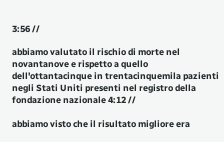3:56 //

abbiamo valutato il rischio di morte nel novantanove e rispetto a quello dell'ottantacinque in trentacinquemila pazienti negli Stati Uniti presenti nel registro della fondazione nazionale 4:12 //

abbiamo visto che il risultato migliore era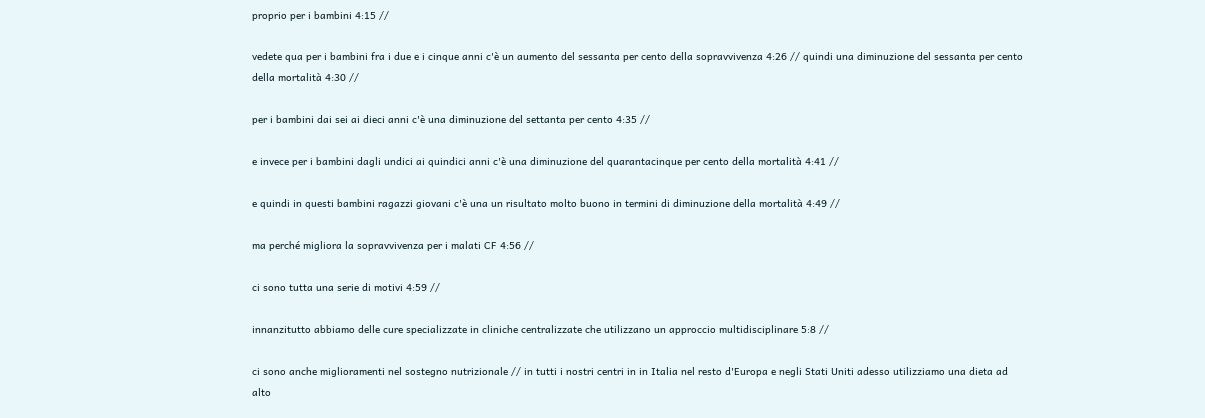proprio per i bambini 4:15 //

vedete qua per i bambini fra i due e i cinque anni c'è un aumento del sessanta per cento della sopravvivenza 4:26 // quindi una diminuzione del sessanta per cento della mortalità 4:30 //

per i bambini dai sei ai dieci anni c'è una diminuzione del settanta per cento 4:35 //

e invece per i bambini dagli undici ai quindici anni c'è una diminuzione del quarantacinque per cento della mortalità 4:41 //

e quindi in questi bambini ragazzi giovani c'è una un risultato molto buono in termini di diminuzione della mortalità 4:49 //

ma perché migliora la sopravvivenza per i malati CF 4:56 //

ci sono tutta una serie di motivi 4:59 //

innanzitutto abbiamo delle cure specializzate in cliniche centralizzate che utilizzano un approccio multidisciplinare 5:8 //

ci sono anche miglioramenti nel sostegno nutrizionale // in tutti i nostri centri in in Italia nel resto d'Europa e negli Stati Uniti adesso utilizziamo una dieta ad alto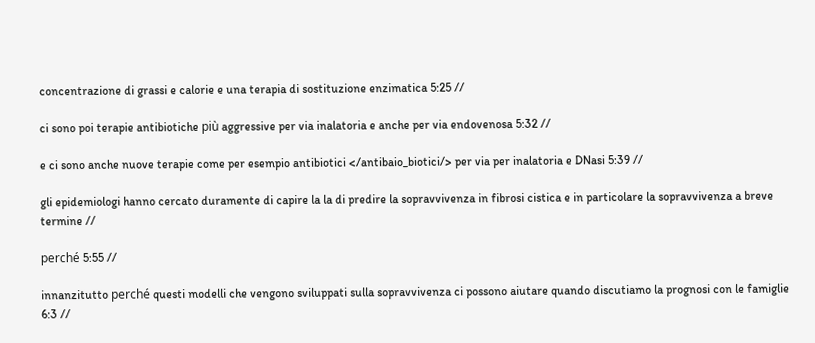concentrazione di grassi e calorie e una terapia di sostituzione enzimatica 5:25 //

ci sono poi terapie antibiotiche più aggressive per via inalatoria e anche per via endovenosa 5:32 //

e ci sono anche nuove terapie come per esempio antibiotici </antibaio_biotici/> per via per inalatoria e DNasi 5:39 //

gli epidemiologi hanno cercato duramente di capire la la di predire la sopravvivenza in fibrosi cistica e in particolare la sopravvivenza a breve termine //

perché 5:55 //

innanzitutto perché questi modelli che vengono sviluppati sulla sopravvivenza ci possono aiutare quando discutiamo la prognosi con le famiglie 6:3 //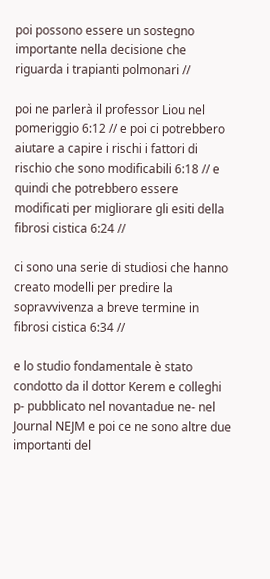poi possono essere un sostegno importante nella decisione che riguarda i trapianti polmonari //

poi ne parlerà il professor Liou nel pomeriggio 6:12 // e poi ci potrebbero aiutare a capire i rischi i fattori di rischio che sono modificabili 6:18 // e quindi che potrebbero essere modificati per migliorare gli esiti della fibrosi cistica 6:24 //

ci sono una serie di studiosi che hanno creato modelli per predire la sopravvivenza a breve termine in fibrosi cistica 6:34 //

e lo studio fondamentale è stato condotto da il dottor Kerem e colleghi p- pubblicato nel novantadue ne- nel Journal NEJM e poi ce ne sono altre due importanti del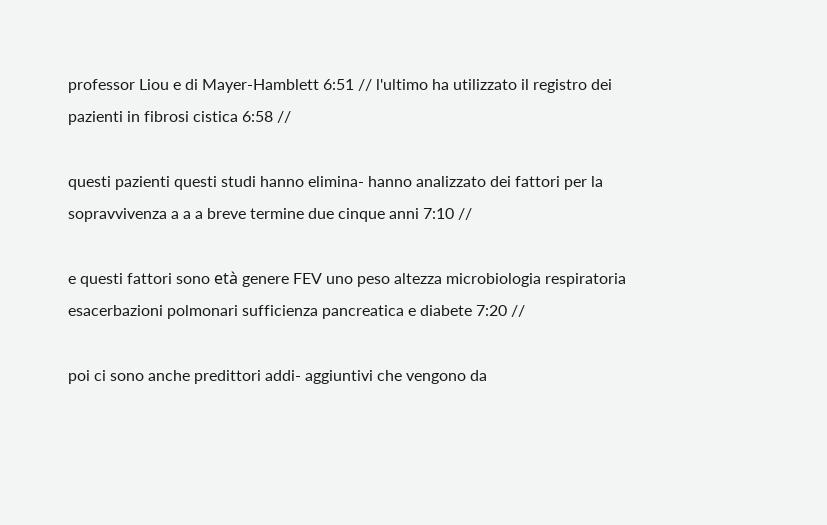professor Liou e di Mayer-Hamblett 6:51 // l'ultimo ha utilizzato il registro dei pazienti in fibrosi cistica 6:58 //

questi pazienti questi studi hanno elimina- hanno analizzato dei fattori per la sopravvivenza a a a breve termine due cinque anni 7:10 //

e questi fattori sono età genere FEV uno peso altezza microbiologia respiratoria esacerbazioni polmonari sufficienza pancreatica e diabete 7:20 //

poi ci sono anche predittori addi- aggiuntivi che vengono da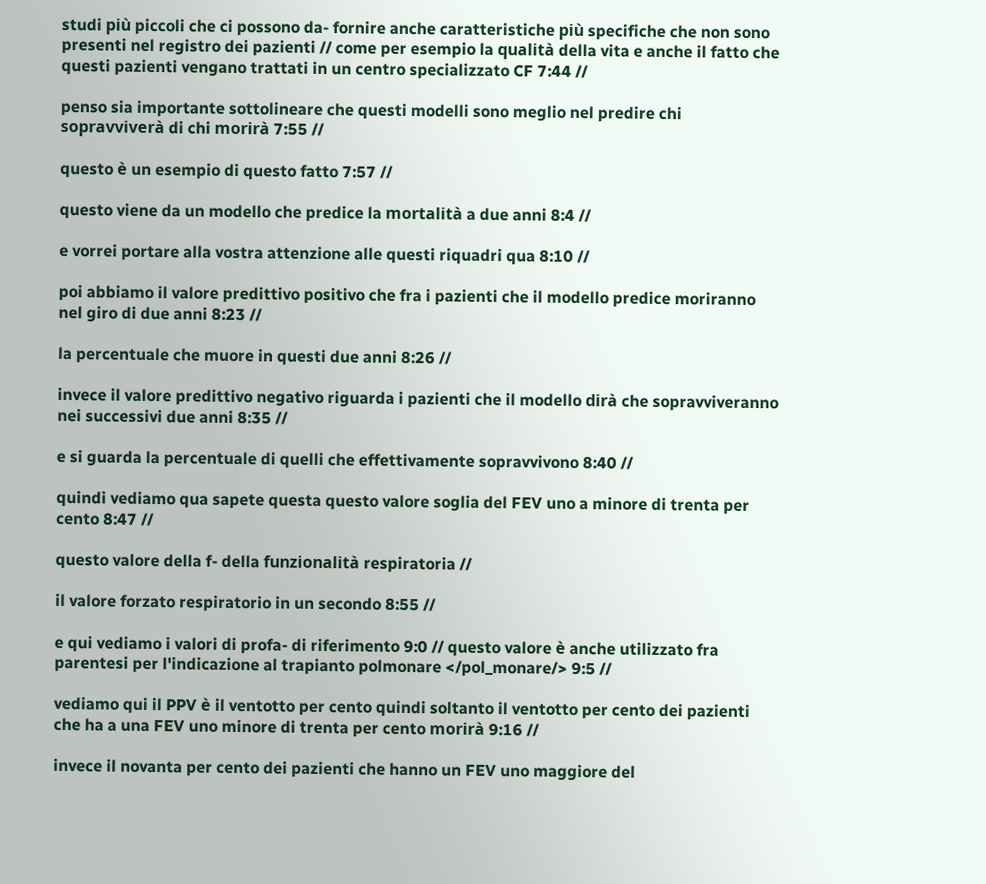studi più piccoli che ci possono da- fornire anche caratteristiche più specifiche che non sono presenti nel registro dei pazienti // come per esempio la qualità della vita e anche il fatto che questi pazienti vengano trattati in un centro specializzato CF 7:44 //

penso sia importante sottolineare che questi modelli sono meglio nel predire chi sopravviverà di chi morirà 7:55 //

questo è un esempio di questo fatto 7:57 //

questo viene da un modello che predice la mortalità a due anni 8:4 //

e vorrei portare alla vostra attenzione alle questi riquadri qua 8:10 //

poi abbiamo il valore predittivo positivo che fra i pazienti che il modello predice moriranno nel giro di due anni 8:23 //

la percentuale che muore in questi due anni 8:26 //

invece il valore predittivo negativo riguarda i pazienti che il modello dirà che sopravviveranno nei successivi due anni 8:35 //

e si guarda la percentuale di quelli che effettivamente sopravvivono 8:40 //

quindi vediamo qua sapete questa questo valore soglia del FEV uno a minore di trenta per cento 8:47 //

questo valore della f- della funzionalità respiratoria //

il valore forzato respiratorio in un secondo 8:55 //

e qui vediamo i valori di profa- di riferimento 9:0 // questo valore è anche utilizzato fra parentesi per l'indicazione al trapianto polmonare </pol_monare/> 9:5 //

vediamo qui il PPV è il ventotto per cento quindi soltanto il ventotto per cento dei pazienti che ha a una FEV uno minore di trenta per cento morirà 9:16 //

invece il novanta per cento dei pazienti che hanno un FEV uno maggiore del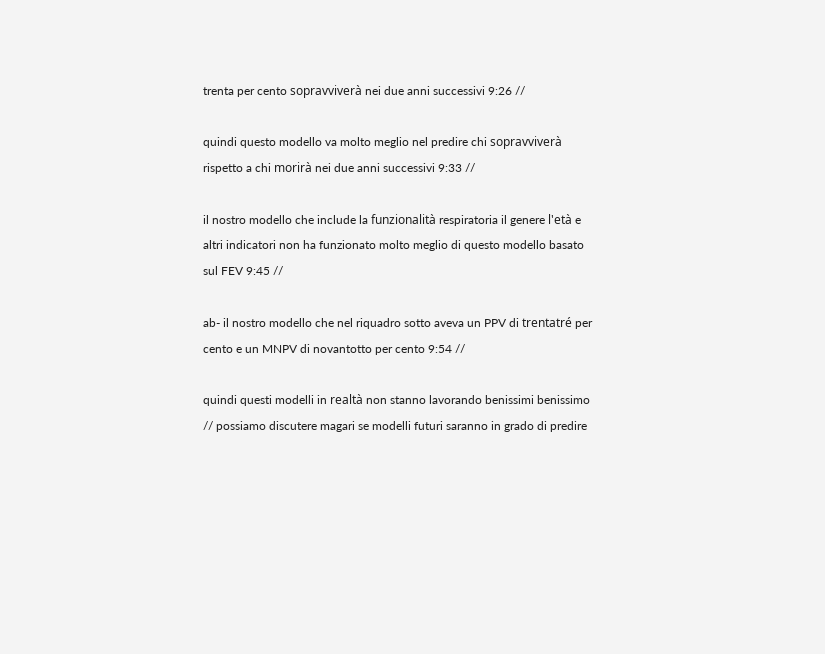trenta per cento sopravviverà nei due anni successivi 9:26 //

quindi questo modello va molto meglio nel predire chi sopravviverà rispetto a chi morirà nei due anni successivi 9:33 //

il nostro modello che include la funzionalità respiratoria il genere l'età e altri indicatori non ha funzionato molto meglio di questo modello basato sul FEV 9:45 //

ab- il nostro modello che nel riquadro sotto aveva un PPV di trentatré per cento e un MNPV di novantotto per cento 9:54 //

quindi questi modelli in realtà non stanno lavorando benissimi benissimo // possiamo discutere magari se modelli futuri saranno in grado di predire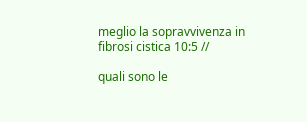meglio la sopravvivenza in fibrosi cistica 10:5 //

quali sono le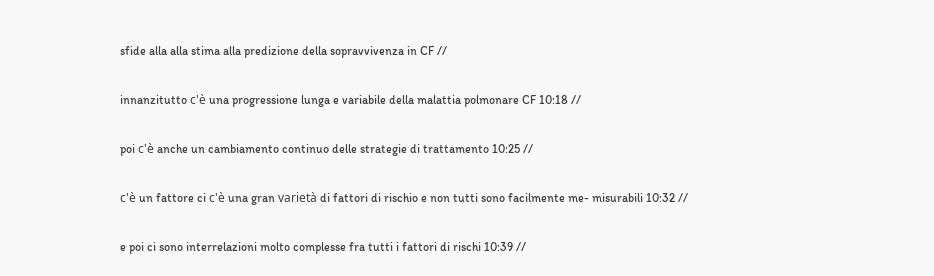sfide alla alla stima alla predizione della sopravvivenza in CF //

innanzitutto c'è una progressione lunga e variabile della malattia polmonare CF 10:18 //

poi c'è anche un cambiamento continuo delle strategie di trattamento 10:25 //

c'è un fattore ci c'è una gran varietà di fattori di rischio e non tutti sono facilmente me- misurabili 10:32 //

e poi ci sono interrelazioni molto complesse fra tutti i fattori di rischi 10:39 //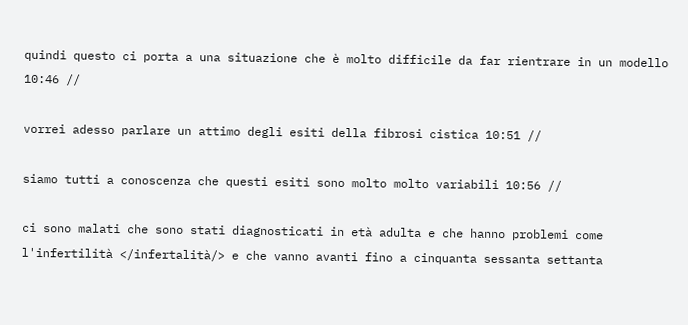quindi questo ci porta a una situazione che è molto difficile da far rientrare in un modello 10:46 //

vorrei adesso parlare un attimo degli esiti della fibrosi cistica 10:51 //

siamo tutti a conoscenza che questi esiti sono molto molto variabili 10:56 //

ci sono malati che sono stati diagnosticati in età adulta e che hanno problemi come l'infertilità </infertalità/> e che vanno avanti fino a cinquanta sessanta settanta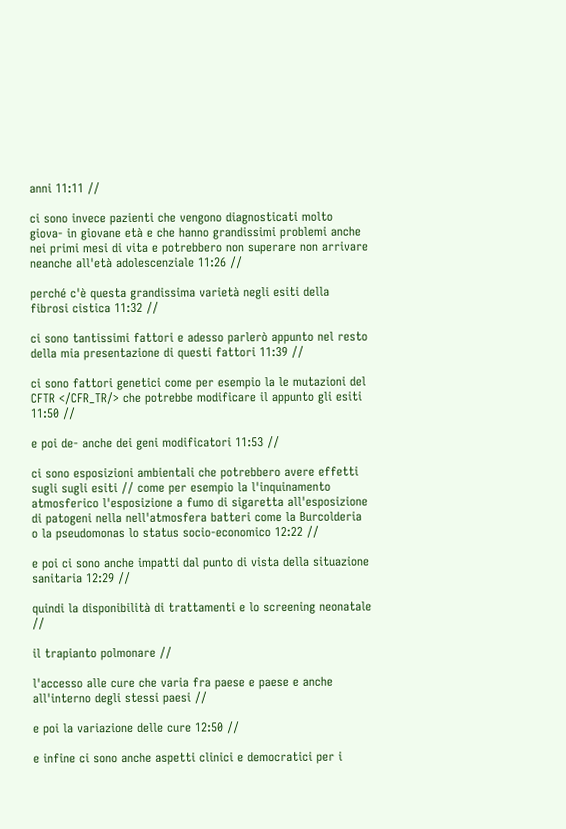anni 11:11 //

ci sono invece pazienti che vengono diagnosticati molto giova- in giovane età e che hanno grandissimi problemi anche nei primi mesi di vita e potrebbero non superare non arrivare neanche all'età adolescenziale 11:26 //

perché c'è questa grandissima varietà negli esiti della fibrosi cistica 11:32 //

ci sono tantissimi fattori e adesso parlerò appunto nel resto della mia presentazione di questi fattori 11:39 //

ci sono fattori genetici come per esempio la le mutazioni del CFTR </CFR_TR/> che potrebbe modificare il appunto gli esiti 11:50 //

e poi de- anche dei geni modificatori 11:53 //

ci sono esposizioni ambientali che potrebbero avere effetti sugli sugli esiti // come per esempio la l'inquinamento atmosferico l'esposizione a fumo di sigaretta all'esposizione di patogeni nella nell'atmosfera batteri come la Burcolderia o la pseudomonas lo status socio-economico 12:22 //

e poi ci sono anche impatti dal punto di vista della situazione sanitaria 12:29 //

quindi la disponibilità di trattamenti e lo screening neonatale //

il trapianto polmonare //

l'accesso alle cure che varia fra paese e paese e anche all'interno degli stessi paesi //

e poi la variazione delle cure 12:50 //

e infine ci sono anche aspetti clinici e democratici per i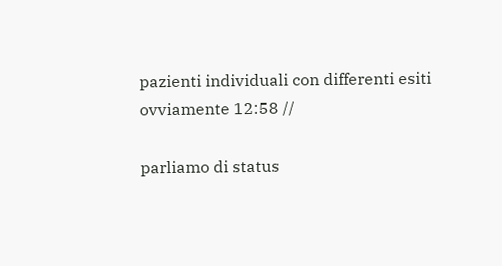pazienti individuali con differenti esiti ovviamente 12:58 //

parliamo di status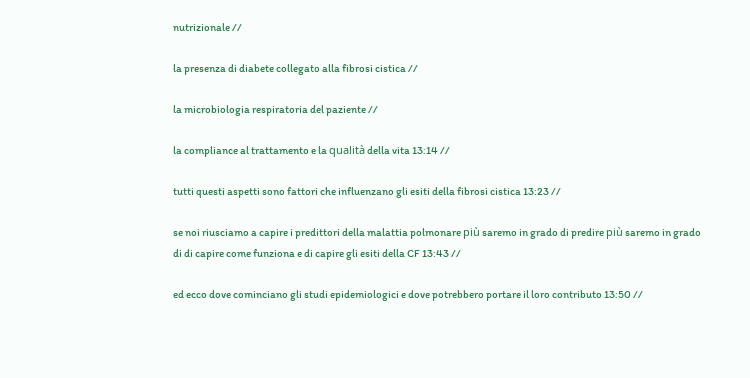nutrizionale //

la presenza di diabete collegato alla fibrosi cistica //

la microbiologia respiratoria del paziente //

la compliance al trattamento e la qualità della vita 13:14 //

tutti questi aspetti sono fattori che influenzano gli esiti della fibrosi cistica 13:23 //

se noi riusciamo a capire i predittori della malattia polmonare più saremo in grado di predire più saremo in grado di di capire come funziona e di capire gli esiti della CF 13:43 //

ed ecco dove cominciano gli studi epidemiologici e dove potrebbero portare il loro contributo 13:50 //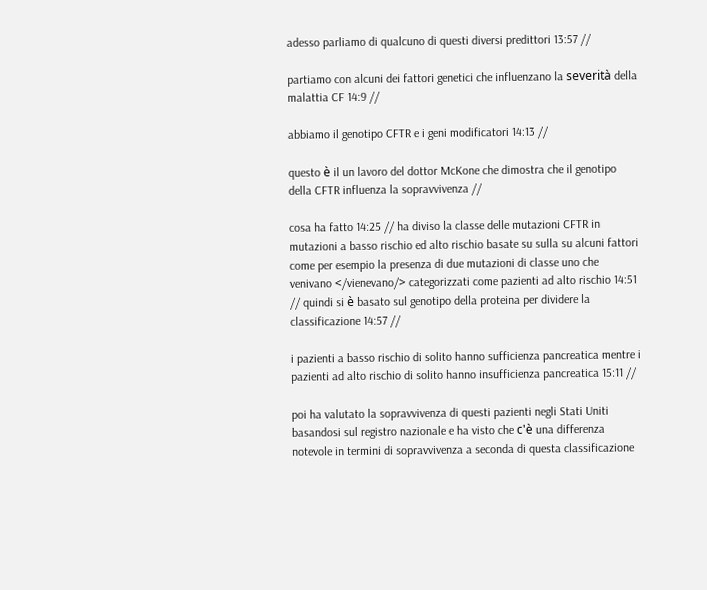adesso parliamo di qualcuno di questi diversi predittori 13:57 //

partiamo con alcuni dei fattori genetici che influenzano la severità della malattia CF 14:9 //

abbiamo il genotipo CFTR e i geni modificatori 14:13 //

questo è il un lavoro del dottor McKone che dimostra che il genotipo della CFTR influenza la sopravvivenza //

cosa ha fatto 14:25 // ha diviso la classe delle mutazioni CFTR in mutazioni a basso rischio ed alto rischio basate su sulla su alcuni fattori come per esempio la presenza di due mutazioni di classe uno che venivano </vienevano/> categorizzati come pazienti ad alto rischio 14:51 // quindi si è basato sul genotipo della proteina per dividere la classificazione 14:57 //

i pazienti a basso rischio di solito hanno sufficienza pancreatica mentre i pazienti ad alto rischio di solito hanno insufficienza pancreatica 15:11 //

poi ha valutato la sopravvivenza di questi pazienti negli Stati Uniti basandosi sul registro nazionale e ha visto che c'è una differenza notevole in termini di sopravvivenza a seconda di questa classificazione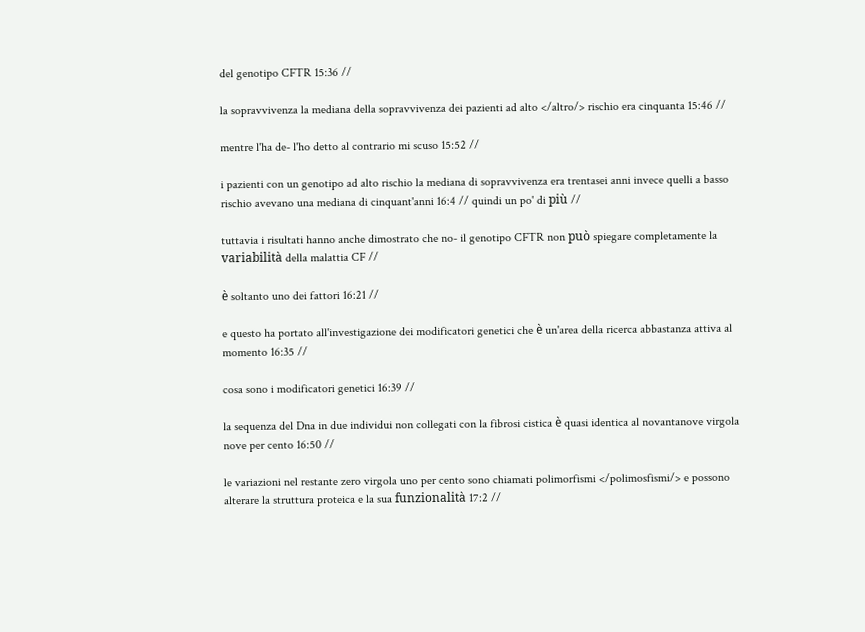del genotipo CFTR 15:36 //

la sopravvivenza la mediana della sopravvivenza dei pazienti ad alto </altro/> rischio era cinquanta 15:46 //

mentre l'ha de- l'ho detto al contrario mi scuso 15:52 //

i pazienti con un genotipo ad alto rischio la mediana di sopravvivenza era trentasei anni invece quelli a basso rischio avevano una mediana di cinquant'anni 16:4 // quindi un po' di più //

tuttavia i risultati hanno anche dimostrato che no- il genotipo CFTR non può spiegare completamente la variabilità della malattia CF //

è soltanto uno dei fattori 16:21 //

e questo ha portato all'investigazione dei modificatori genetici che è un'area della ricerca abbastanza attiva al momento 16:35 //

cosa sono i modificatori genetici 16:39 //

la sequenza del Dna in due individui non collegati con la fibrosi cistica è quasi identica al novantanove virgola nove per cento 16:50 //

le variazioni nel restante zero virgola uno per cento sono chiamati polimorfismi </polimosfismi/> e possono alterare la struttura proteica e la sua funzionalità 17:2 //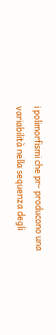i polimorfismi che pr- producono una variabilità nella sequenza degli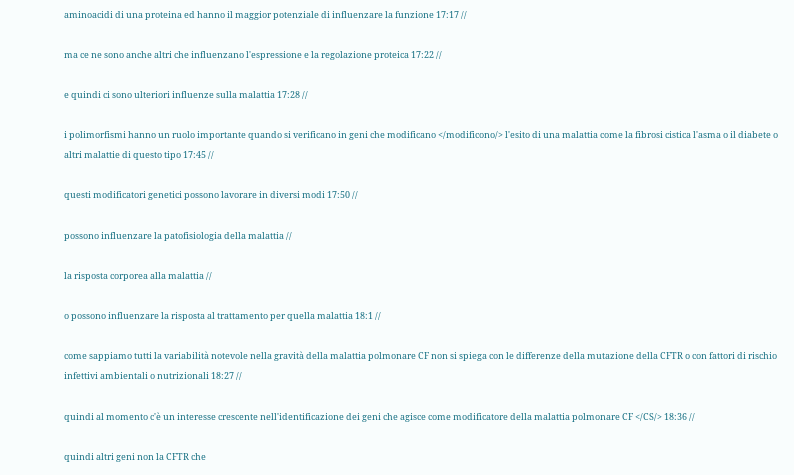aminoacidi di una proteina ed hanno il maggior potenziale di influenzare la funzione 17:17 //

ma ce ne sono anche altri che influenzano l'espressione e la regolazione proteica 17:22 //

e quindi ci sono ulteriori influenze sulla malattia 17:28 //

i polimorfismi hanno un ruolo importante quando si verificano in geni che modificano </modificono/> l'esito di una malattia come la fibrosi cistica l'asma o il diabete o altri malattie di questo tipo 17:45 //

questi modificatori genetici possono lavorare in diversi modi 17:50 //

possono influenzare la patofisiologia della malattia //

la risposta corporea alla malattia //

o possono influenzare la risposta al trattamento per quella malattia 18:1 //

come sappiamo tutti la variabilità notevole nella gravità della malattia polmonare CF non si spiega con le differenze della mutazione della CFTR o con fattori di rischio infettivi ambientali o nutrizionali 18:27 //

quindi al momento c'è un interesse crescente nell'identificazione dei geni che agisce come modificatore della malattia polmonare CF </CS/> 18:36 //

quindi altri geni non la CFTR che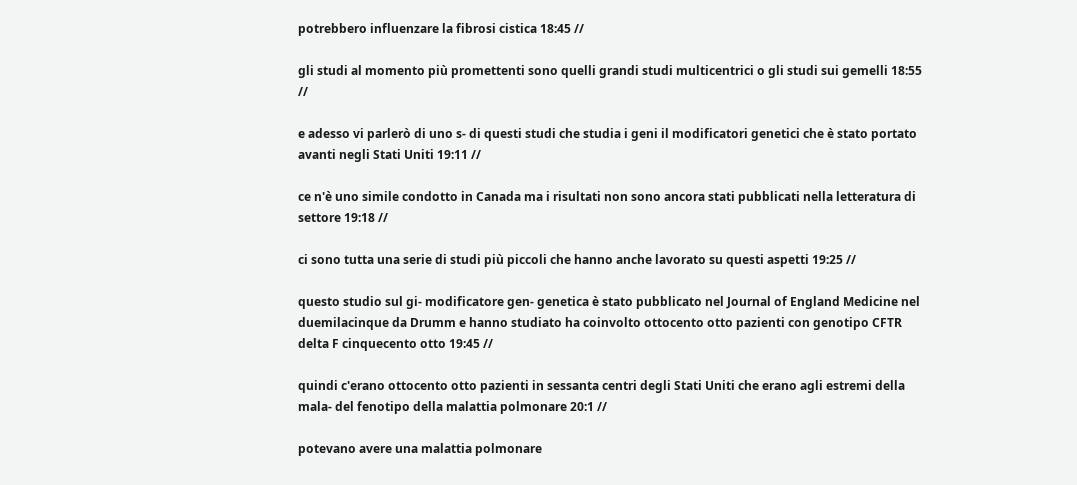potrebbero influenzare la fibrosi cistica 18:45 //

gli studi al momento più promettenti sono quelli grandi studi multicentrici o gli studi sui gemelli 18:55 //

e adesso vi parlerò di uno s- di questi studi che studia i geni il modificatori genetici che è stato portato avanti negli Stati Uniti 19:11 //

ce n'è uno simile condotto in Canada ma i risultati non sono ancora stati pubblicati nella letteratura di settore 19:18 //

ci sono tutta una serie di studi più piccoli che hanno anche lavorato su questi aspetti 19:25 //

questo studio sul gi- modificatore gen- genetica è stato pubblicato nel Journal of England Medicine nel duemilacinque da Drumm e hanno studiato ha coinvolto ottocento otto pazienti con genotipo CFTR delta F cinquecento otto 19:45 //

quindi c'erano ottocento otto pazienti in sessanta centri degli Stati Uniti che erano agli estremi della mala- del fenotipo della malattia polmonare 20:1 //

potevano avere una malattia polmonare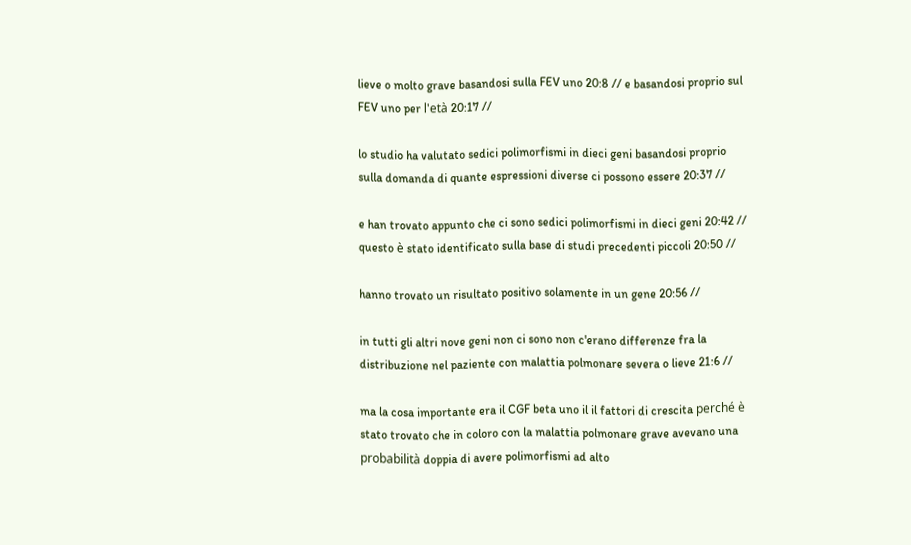lieve o molto grave basandosi sulla FEV uno 20:8 // e basandosi proprio sul FEV uno per l'età 20:17 //

lo studio ha valutato sedici polimorfismi in dieci geni basandosi proprio sulla domanda di quante espressioni diverse ci possono essere 20:37 //

e han trovato appunto che ci sono sedici polimorfismi in dieci geni 20:42 // questo è stato identificato sulla base di studi precedenti piccoli 20:50 //

hanno trovato un risultato positivo solamente in un gene 20:56 //

in tutti gli altri nove geni non ci sono non c'erano differenze fra la distribuzione nel paziente con malattia polmonare severa o lieve 21:6 //

ma la cosa importante era il CGF beta uno il il fattori di crescita perché è stato trovato che in coloro con la malattia polmonare grave avevano una probabilità doppia di avere polimorfismi ad alto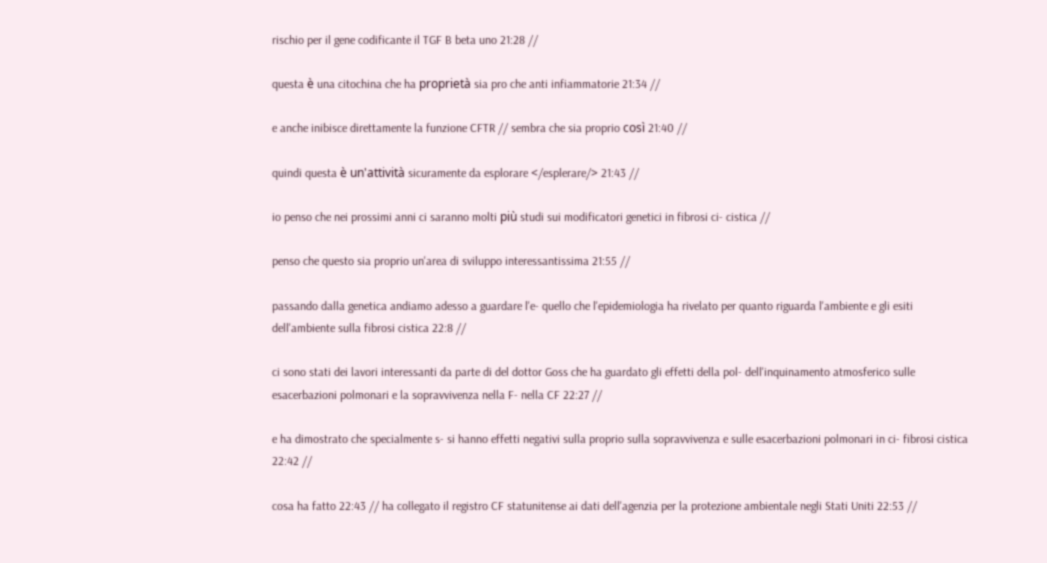rischio per il gene codificante il TGF B beta uno 21:28 //

questa è una citochina che ha proprietà sia pro che anti infiammatorie 21:34 //

e anche inibisce direttamente la funzione CFTR // sembra che sia proprio così 21:40 //

quindi questa è un'attività sicuramente da esplorare </esplerare/> 21:43 //

io penso che nei prossimi anni ci saranno molti più studi sui modificatori genetici in fibrosi ci- cistica //

penso che questo sia proprio un'area di sviluppo interessantissima 21:55 //

passando dalla genetica andiamo adesso a guardare l'e- quello che l'epidemiologia ha rivelato per quanto riguarda l'ambiente e gli esiti dell'ambiente sulla fibrosi cistica 22:8 //

ci sono stati dei lavori interessanti da parte di del dottor Goss che ha guardato gli effetti della pol- dell'inquinamento atmosferico sulle esacerbazioni polmonari e la sopravvivenza nella F- nella CF 22:27 //

e ha dimostrato che specialmente s- si hanno effetti negativi sulla proprio sulla sopravvivenza e sulle esacerbazioni polmonari in ci- fibrosi cistica 22:42 //

cosa ha fatto 22:43 // ha collegato il registro CF statunitense ai dati dell'agenzia per la protezione ambientale negli Stati Uniti 22:53 //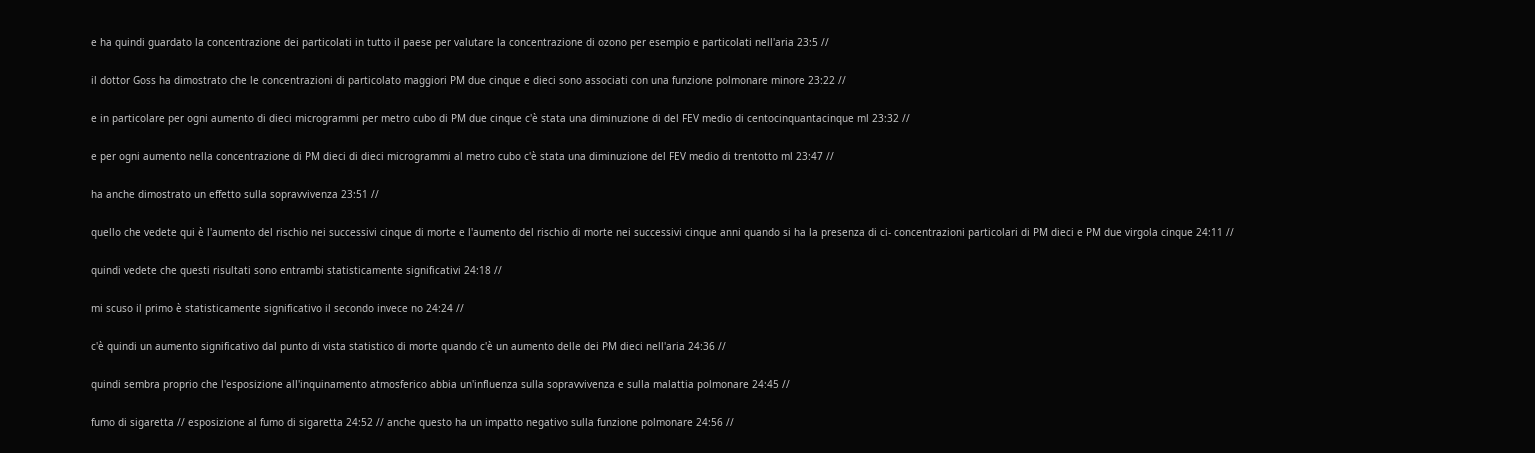e ha quindi guardato la concentrazione dei particolati in tutto il paese per valutare la concentrazione di ozono per esempio e particolati nell'aria 23:5 //

il dottor Goss ha dimostrato che le concentrazioni di particolato maggiori PM due cinque e dieci sono associati con una funzione polmonare minore 23:22 //

e in particolare per ogni aumento di dieci microgrammi per metro cubo di PM due cinque c'è stata una diminuzione di del FEV medio di centocinquantacinque ml 23:32 //

e per ogni aumento nella concentrazione di PM dieci di dieci microgrammi al metro cubo c'è stata una diminuzione del FEV medio di trentotto ml 23:47 //

ha anche dimostrato un effetto sulla sopravvivenza 23:51 //

quello che vedete qui è l'aumento del rischio nei successivi cinque di morte e l'aumento del rischio di morte nei successivi cinque anni quando si ha la presenza di ci- concentrazioni particolari di PM dieci e PM due virgola cinque 24:11 //

quindi vedete che questi risultati sono entrambi statisticamente significativi 24:18 //

mi scuso il primo è statisticamente significativo il secondo invece no 24:24 //

c'è quindi un aumento significativo dal punto di vista statistico di morte quando c'è un aumento delle dei PM dieci nell'aria 24:36 //

quindi sembra proprio che l'esposizione all'inquinamento atmosferico abbia un'influenza sulla sopravvivenza e sulla malattia polmonare 24:45 //

fumo di sigaretta // esposizione al fumo di sigaretta 24:52 // anche questo ha un impatto negativo sulla funzione polmonare 24:56 //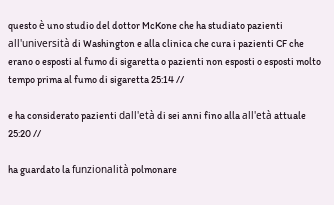questo è uno studio del dottor McKone che ha studiato pazienti all'università di Washington e alla clinica che cura i pazienti CF che erano o esposti al fumo di sigaretta o pazienti non esposti o esposti molto tempo prima al fumo di sigaretta 25:14 //

e ha considerato pazienti dall'età di sei anni fino alla all'età attuale 25:20 //

ha guardato la funzionalità polmonare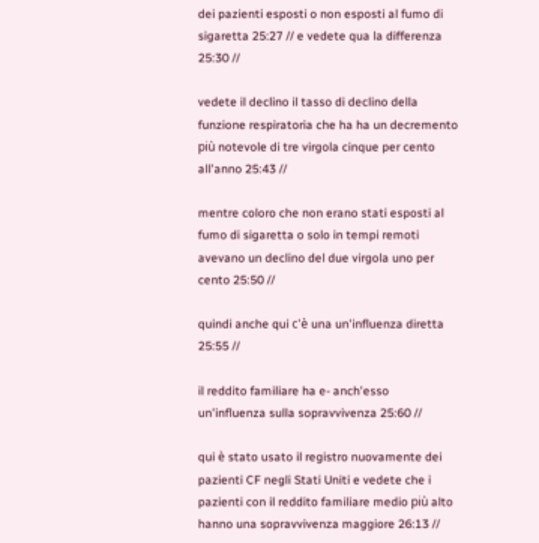dei pazienti esposti o non esposti al fumo di sigaretta 25:27 // e vedete qua la differenza 25:30 //

vedete il declino il tasso di declino della funzione respiratoria che ha ha un decremento più notevole di tre virgola cinque per cento all'anno 25:43 //

mentre coloro che non erano stati esposti al fumo di sigaretta o solo in tempi remoti avevano un declino del due virgola uno per cento 25:50 //

quindi anche qui c'è una un'influenza diretta 25:55 //

il reddito familiare ha e- anch'esso un'influenza sulla sopravvivenza 25:60 //

qui è stato usato il registro nuovamente dei pazienti CF negli Stati Uniti e vedete che i pazienti con il reddito familiare medio più alto hanno una sopravvivenza maggiore 26:13 //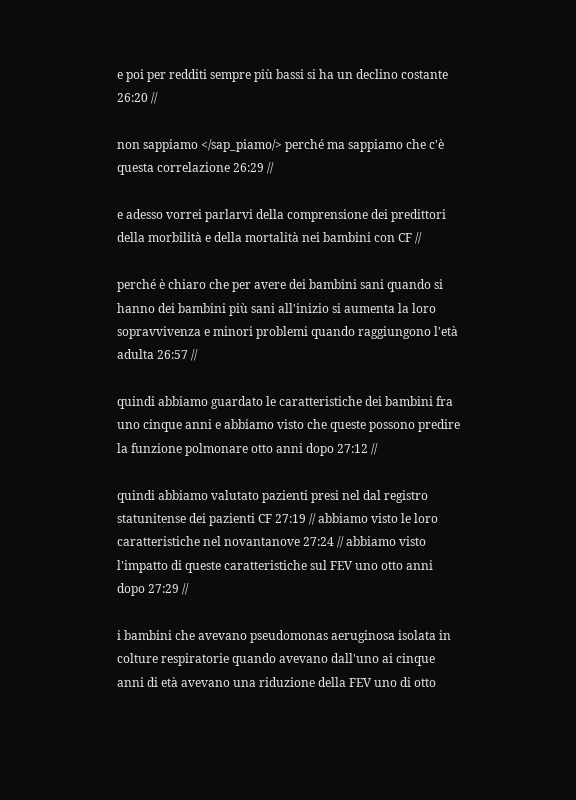e poi per redditi sempre più bassi si ha un declino costante 26:20 //

non sappiamo </sap_piamo/> perché ma sappiamo che c'è questa correlazione 26:29 //

e adesso vorrei parlarvi della comprensione dei predittori della morbilità e della mortalità nei bambini con CF //

perché è chiaro che per avere dei bambini sani quando si hanno dei bambini più sani all'inizio si aumenta la loro sopravvivenza e minori problemi quando raggiungono l'età adulta 26:57 //

quindi abbiamo guardato le caratteristiche dei bambini fra uno cinque anni e abbiamo visto che queste possono predire la funzione polmonare otto anni dopo 27:12 //

quindi abbiamo valutato pazienti presi nel dal registro statunitense dei pazienti CF 27:19 // abbiamo visto le loro caratteristiche nel novantanove 27:24 // abbiamo visto l'impatto di queste caratteristiche sul FEV uno otto anni dopo 27:29 //

i bambini che avevano pseudomonas aeruginosa isolata in colture respiratorie quando avevano dall'uno ai cinque anni di età avevano una riduzione della FEV uno di otto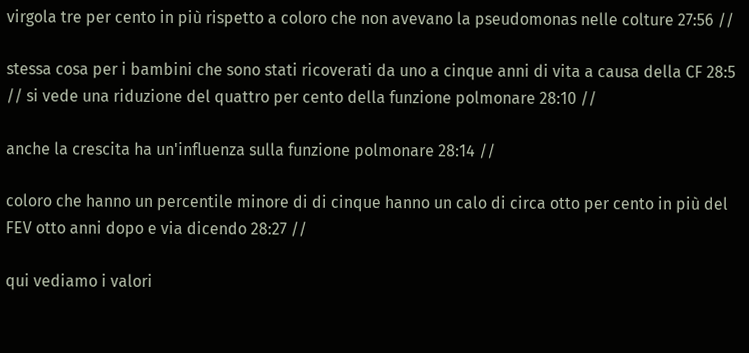virgola tre per cento in più rispetto a coloro che non avevano la pseudomonas nelle colture 27:56 //

stessa cosa per i bambini che sono stati ricoverati da uno a cinque anni di vita a causa della CF 28:5 // si vede una riduzione del quattro per cento della funzione polmonare 28:10 //

anche la crescita ha un'influenza sulla funzione polmonare 28:14 //

coloro che hanno un percentile minore di di cinque hanno un calo di circa otto per cento in più del FEV otto anni dopo e via dicendo 28:27 //

qui vediamo i valori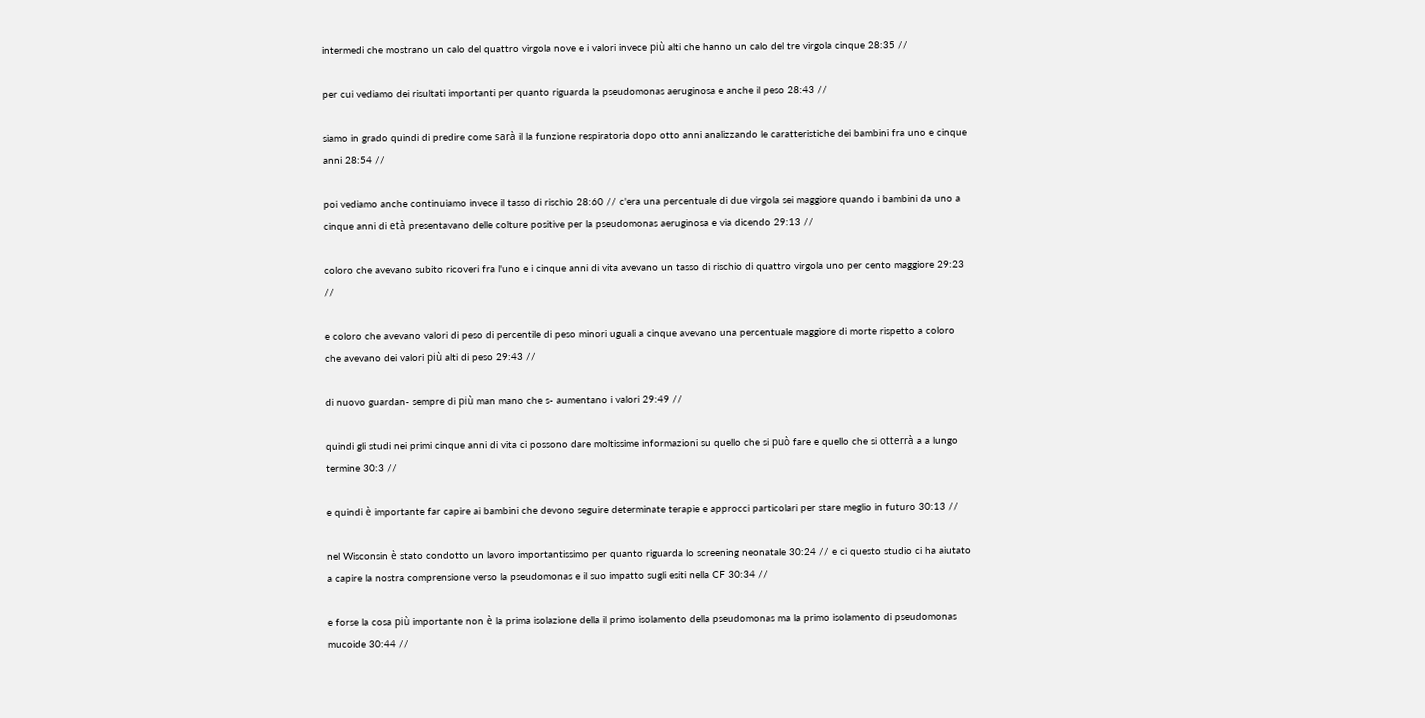intermedi che mostrano un calo del quattro virgola nove e i valori invece più alti che hanno un calo del tre virgola cinque 28:35 //

per cui vediamo dei risultati importanti per quanto riguarda la pseudomonas aeruginosa e anche il peso 28:43 //

siamo in grado quindi di predire come sarà il la funzione respiratoria dopo otto anni analizzando le caratteristiche dei bambini fra uno e cinque anni 28:54 //

poi vediamo anche continuiamo invece il tasso di rischio 28:60 // c'era una percentuale di due virgola sei maggiore quando i bambini da uno a cinque anni di età presentavano delle colture positive per la pseudomonas aeruginosa e via dicendo 29:13 //

coloro che avevano subito ricoveri fra l'uno e i cinque anni di vita avevano un tasso di rischio di quattro virgola uno per cento maggiore 29:23 //

e coloro che avevano valori di peso di percentile di peso minori uguali a cinque avevano una percentuale maggiore di morte rispetto a coloro che avevano dei valori più alti di peso 29:43 //

di nuovo guardan- sempre di più man mano che s- aumentano i valori 29:49 //

quindi gli studi nei primi cinque anni di vita ci possono dare moltissime informazioni su quello che si può fare e quello che si otterrà a a lungo termine 30:3 //

e quindi è importante far capire ai bambini che devono seguire determinate terapie e approcci particolari per stare meglio in futuro 30:13 //

nel Wisconsin è stato condotto un lavoro importantissimo per quanto riguarda lo screening neonatale 30:24 // e ci questo studio ci ha aiutato a capire la nostra comprensione verso la pseudomonas e il suo impatto sugli esiti nella CF 30:34 //

e forse la cosa più importante non è la prima isolazione della il primo isolamento della pseudomonas ma la primo isolamento di pseudomonas mucoide 30:44 //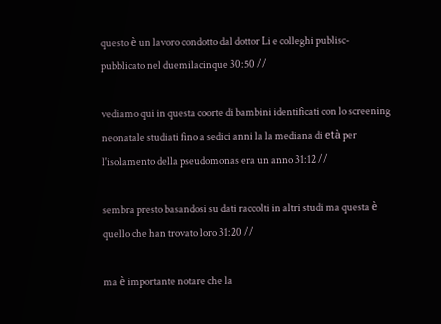questo è un lavoro condotto dal dottor Li e colleghi publisc- pubblicato nel duemilacinque 30:50 //

vediamo qui in questa coorte di bambini identificati con lo screening neonatale studiati fino a sedici anni la la mediana di età per l'isolamento della pseudomonas era un anno 31:12 //

sembra presto basandosi su dati raccolti in altri studi ma questa è quello che han trovato loro 31:20 //

ma è importante notare che la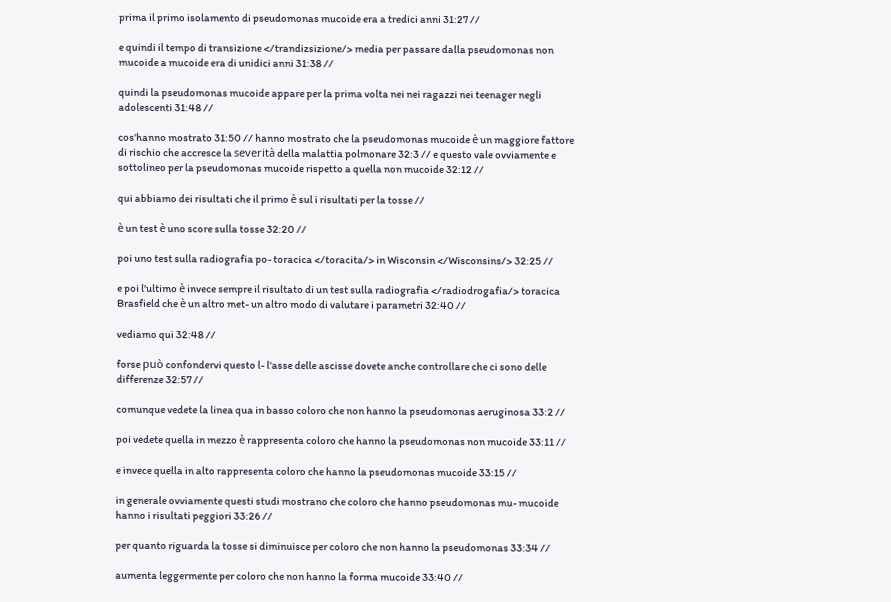prima il primo isolamento di pseudomonas mucoide era a tredici anni 31:27 //

e quindi il tempo di transizione </trandizsizione/> media per passare dalla pseudomonas non mucoide a mucoide era di unidici anni 31:38 //

quindi la pseudomonas mucoide appare per la prima volta nei nei ragazzi nei teenager negli adolescenti 31:48 //

cos'hanno mostrato 31:50 // hanno mostrato che la pseudomonas mucoide è un maggiore fattore di rischio che accresce la severità della malattia polmonare 32:3 // e questo vale ovviamente e sottolineo per la pseudomonas mucoide rispetto a quella non mucoide 32:12 //

qui abbiamo dei risultati che il primo è sul i risultati per la tosse //

è un test è uno score sulla tosse 32:20 //

poi uno test sulla radiografia po- toracica </toracita/> in Wisconsin </Wisconsins/> 32:25 //

e poi l'ultimo è invece sempre il risultato di un test sulla radiografia </radiodrogafia/> toracica Brasfield che è un altro met- un altro modo di valutare i parametri 32:40 //

vediamo qui 32:48 //

forse può confondervi questo l- l'asse delle ascisse dovete anche controllare che ci sono delle differenze 32:57 //

comunque vedete la linea qua in basso coloro che non hanno la pseudomonas aeruginosa 33:2 //

poi vedete quella in mezzo è rappresenta coloro che hanno la pseudomonas non mucoide 33:11 //

e invece quella in alto rappresenta coloro che hanno la pseudomonas mucoide 33:15 //

in generale ovviamente questi studi mostrano che coloro che hanno pseudomonas mu- mucoide hanno i risultati peggiori 33:26 //

per quanto riguarda la tosse si diminuisce per coloro che non hanno la pseudomonas 33:34 //

aumenta leggermente per coloro che non hanno la forma mucoide 33:40 //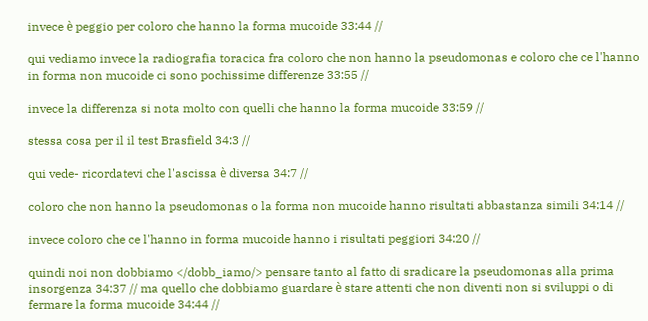invece è peggio per coloro che hanno la forma mucoide 33:44 //

qui vediamo invece la radiografia toracica fra coloro che non hanno la pseudomonas e coloro che ce l'hanno in forma non mucoide ci sono pochissime differenze 33:55 //

invece la differenza si nota molto con quelli che hanno la forma mucoide 33:59 //

stessa cosa per il il test Brasfield 34:3 //

qui vede- ricordatevi che l'ascissa è diversa 34:7 //

coloro che non hanno la pseudomonas o la forma non mucoide hanno risultati abbastanza simili 34:14 //

invece coloro che ce l'hanno in forma mucoide hanno i risultati peggiori 34:20 //

quindi noi non dobbiamo </dobb_iamo/> pensare tanto al fatto di sradicare la pseudomonas alla prima insorgenza 34:37 // ma quello che dobbiamo guardare è stare attenti che non diventi non si sviluppi o di fermare la forma mucoide 34:44 //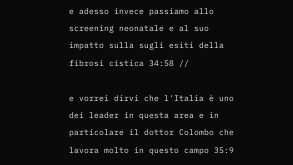e adesso invece passiamo allo screening neonatale e al suo impatto sulla sugli esiti della fibrosi cistica 34:58 //

e vorrei dirvi che l'Italia è uno dei leader in questa area e in particolare il dottor Colombo che lavora molto in questo campo 35:9